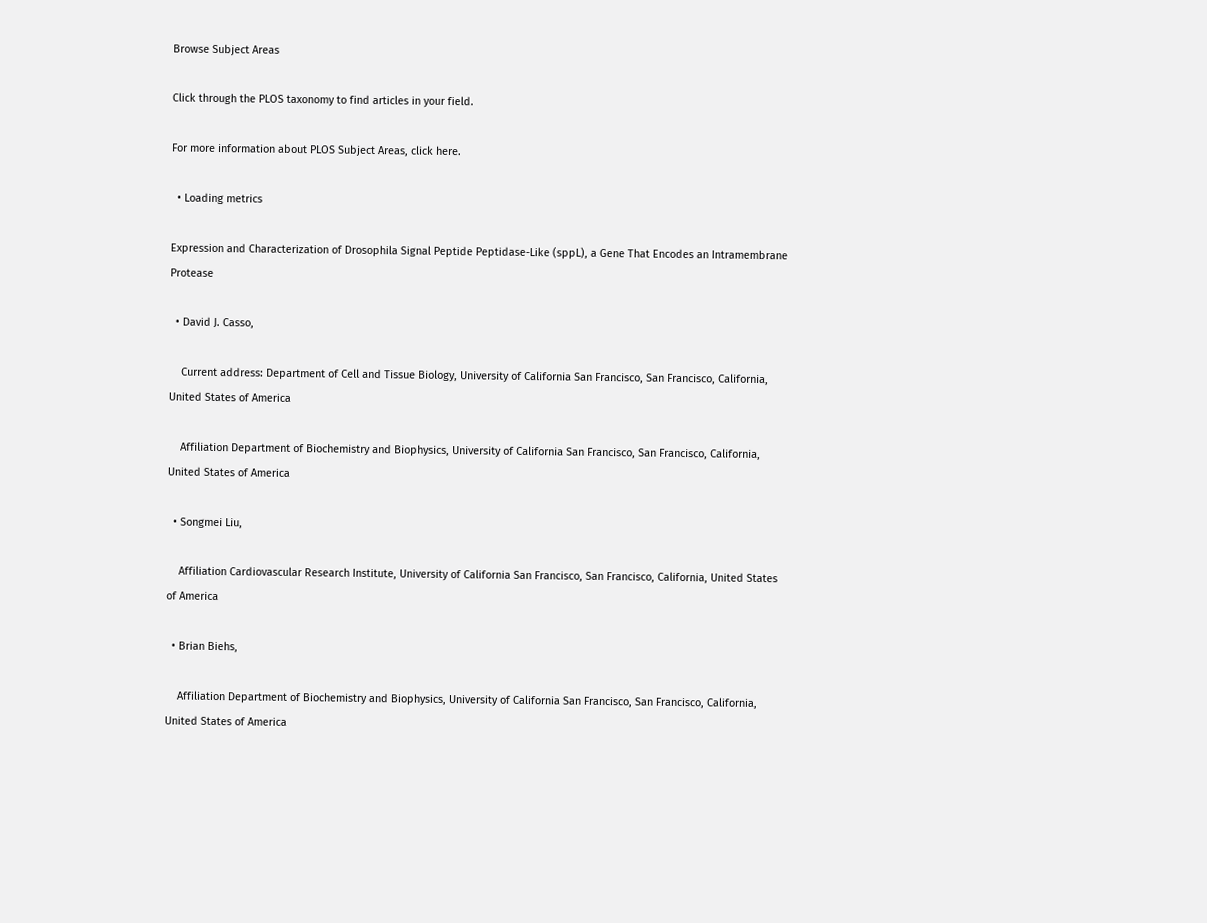Browse Subject Areas

Click through the PLOS taxonomy to find articles in your field.

For more information about PLOS Subject Areas, click here.

  • Loading metrics

Expression and Characterization of Drosophila Signal Peptide Peptidase-Like (sppL), a Gene That Encodes an Intramembrane Protease

  • David J. Casso,

    Current address: Department of Cell and Tissue Biology, University of California San Francisco, San Francisco, California, United States of America

    Affiliation Department of Biochemistry and Biophysics, University of California San Francisco, San Francisco, California, United States of America

  • Songmei Liu,

    Affiliation Cardiovascular Research Institute, University of California San Francisco, San Francisco, California, United States of America

  • Brian Biehs,

    Affiliation Department of Biochemistry and Biophysics, University of California San Francisco, San Francisco, California, United States of America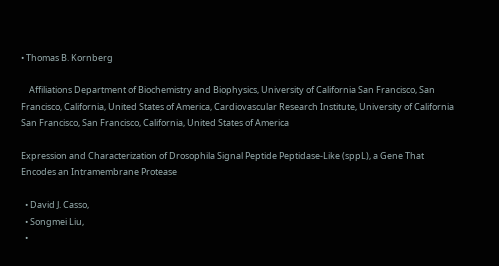• Thomas B. Kornberg

    Affiliations Department of Biochemistry and Biophysics, University of California San Francisco, San Francisco, California, United States of America, Cardiovascular Research Institute, University of California San Francisco, San Francisco, California, United States of America

Expression and Characterization of Drosophila Signal Peptide Peptidase-Like (sppL), a Gene That Encodes an Intramembrane Protease

  • David J. Casso,
  • Songmei Liu,
  •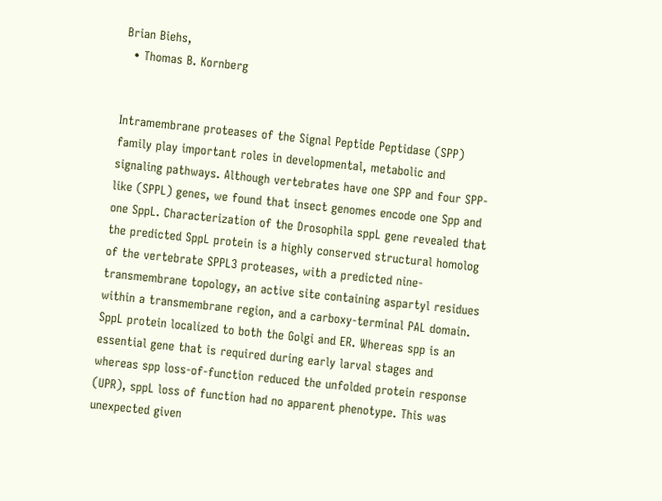Brian Biehs,
  • Thomas B. Kornberg


Intramembrane proteases of the Signal Peptide Peptidase (SPP) family play important roles in developmental, metabolic and signaling pathways. Although vertebrates have one SPP and four SPP-like (SPPL) genes, we found that insect genomes encode one Spp and one SppL. Characterization of the Drosophila sppL gene revealed that the predicted SppL protein is a highly conserved structural homolog of the vertebrate SPPL3 proteases, with a predicted nine-transmembrane topology, an active site containing aspartyl residues within a transmembrane region, and a carboxy-terminal PAL domain. SppL protein localized to both the Golgi and ER. Whereas spp is an essential gene that is required during early larval stages and whereas spp loss-of-function reduced the unfolded protein response (UPR), sppL loss of function had no apparent phenotype. This was unexpected given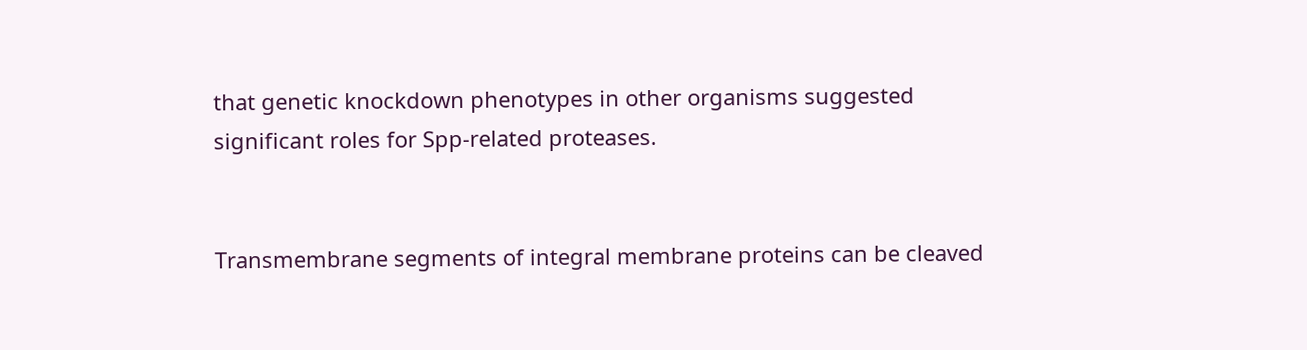that genetic knockdown phenotypes in other organisms suggested significant roles for Spp-related proteases.


Transmembrane segments of integral membrane proteins can be cleaved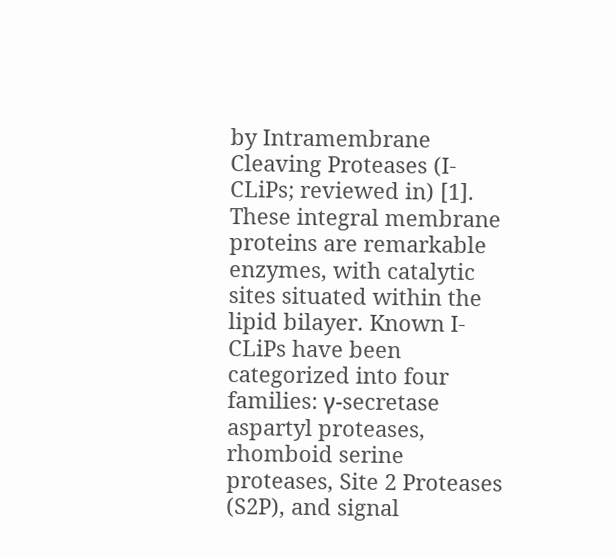by Intramembrane Cleaving Proteases (I-CLiPs; reviewed in) [1]. These integral membrane proteins are remarkable enzymes, with catalytic sites situated within the lipid bilayer. Known I-CLiPs have been categorized into four families: γ-secretase aspartyl proteases, rhomboid serine proteases, Site 2 Proteases (S2P), and signal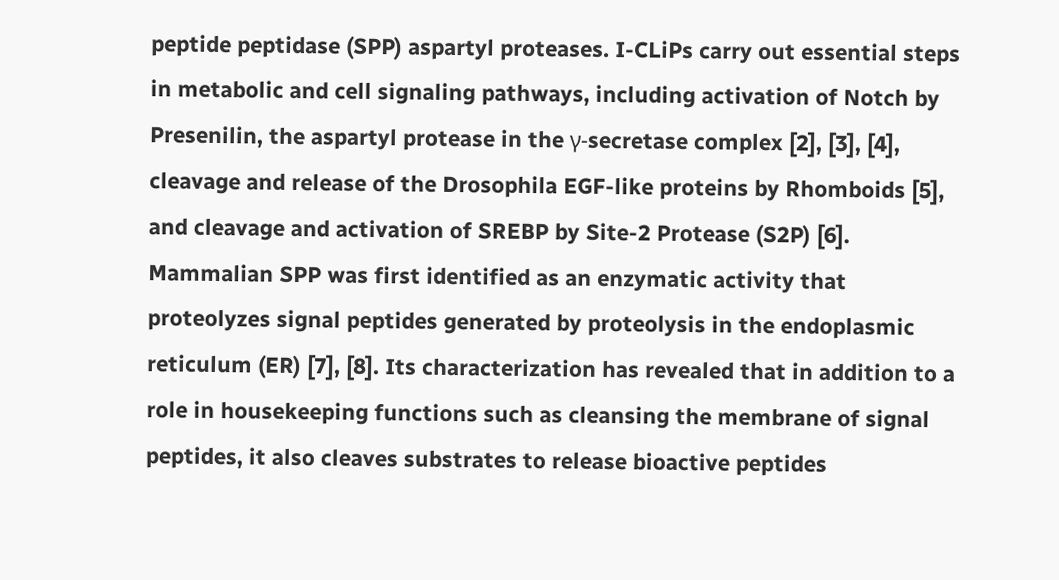peptide peptidase (SPP) aspartyl proteases. I-CLiPs carry out essential steps in metabolic and cell signaling pathways, including activation of Notch by Presenilin, the aspartyl protease in the γ-secretase complex [2], [3], [4], cleavage and release of the Drosophila EGF-like proteins by Rhomboids [5], and cleavage and activation of SREBP by Site-2 Protease (S2P) [6]. Mammalian SPP was first identified as an enzymatic activity that proteolyzes signal peptides generated by proteolysis in the endoplasmic reticulum (ER) [7], [8]. Its characterization has revealed that in addition to a role in housekeeping functions such as cleansing the membrane of signal peptides, it also cleaves substrates to release bioactive peptides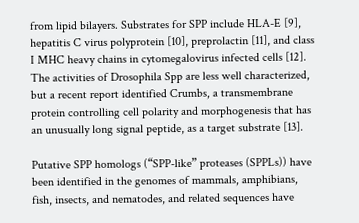from lipid bilayers. Substrates for SPP include HLA-E [9], hepatitis C virus polyprotein [10], preprolactin [11], and class I MHC heavy chains in cytomegalovirus infected cells [12]. The activities of Drosophila Spp are less well characterized, but a recent report identified Crumbs, a transmembrane protein controlling cell polarity and morphogenesis that has an unusually long signal peptide, as a target substrate [13].

Putative SPP homologs (“SPP-like” proteases (SPPLs)) have been identified in the genomes of mammals, amphibians, fish, insects, and nematodes, and related sequences have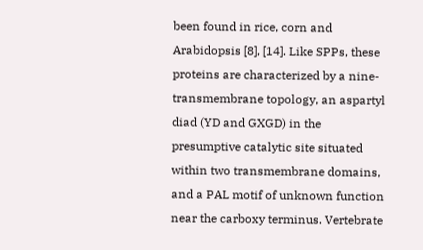been found in rice, corn and Arabidopsis [8], [14]. Like SPPs, these proteins are characterized by a nine-transmembrane topology, an aspartyl diad (YD and GXGD) in the presumptive catalytic site situated within two transmembrane domains, and a PAL motif of unknown function near the carboxy terminus. Vertebrate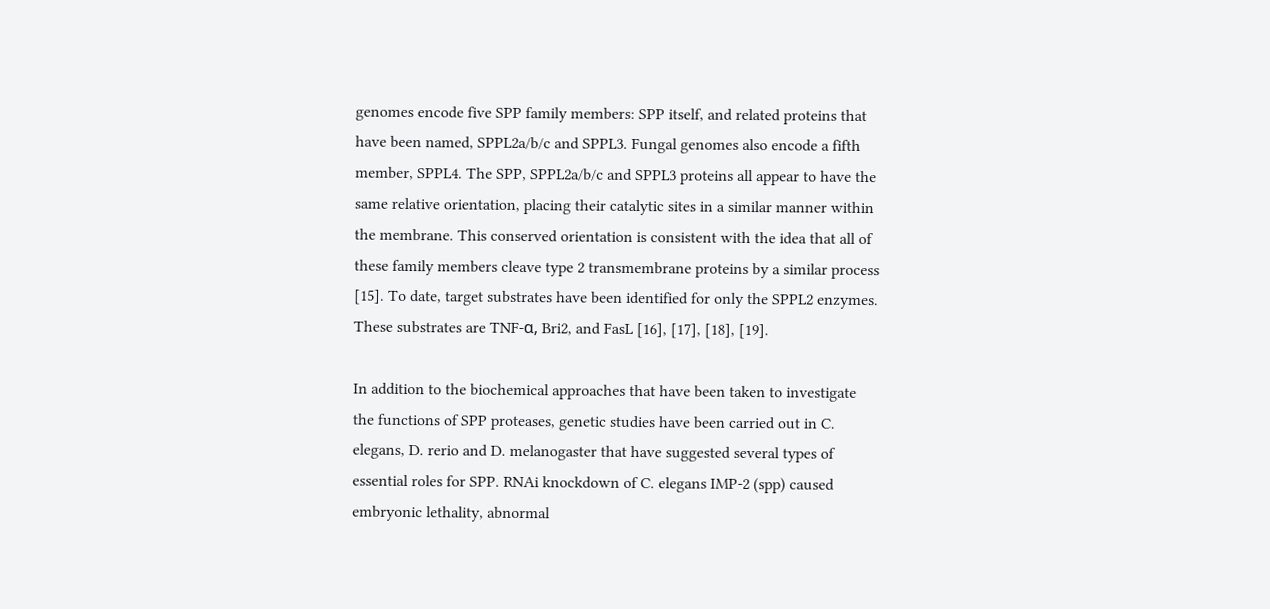genomes encode five SPP family members: SPP itself, and related proteins that have been named, SPPL2a/b/c and SPPL3. Fungal genomes also encode a fifth member, SPPL4. The SPP, SPPL2a/b/c and SPPL3 proteins all appear to have the same relative orientation, placing their catalytic sites in a similar manner within the membrane. This conserved orientation is consistent with the idea that all of these family members cleave type 2 transmembrane proteins by a similar process [15]. To date, target substrates have been identified for only the SPPL2 enzymes. These substrates are TNF-α, Bri2, and FasL [16], [17], [18], [19].

In addition to the biochemical approaches that have been taken to investigate the functions of SPP proteases, genetic studies have been carried out in C. elegans, D. rerio and D. melanogaster that have suggested several types of essential roles for SPP. RNAi knockdown of C. elegans IMP-2 (spp) caused embryonic lethality, abnormal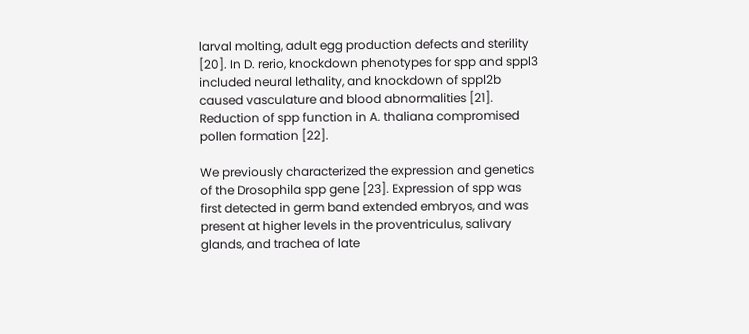larval molting, adult egg production defects and sterility [20]. In D. rerio, knockdown phenotypes for spp and sppl3 included neural lethality, and knockdown of sppl2b caused vasculature and blood abnormalities [21]. Reduction of spp function in A. thaliana compromised pollen formation [22].

We previously characterized the expression and genetics of the Drosophila spp gene [23]. Expression of spp was first detected in germ band extended embryos, and was present at higher levels in the proventriculus, salivary glands, and trachea of late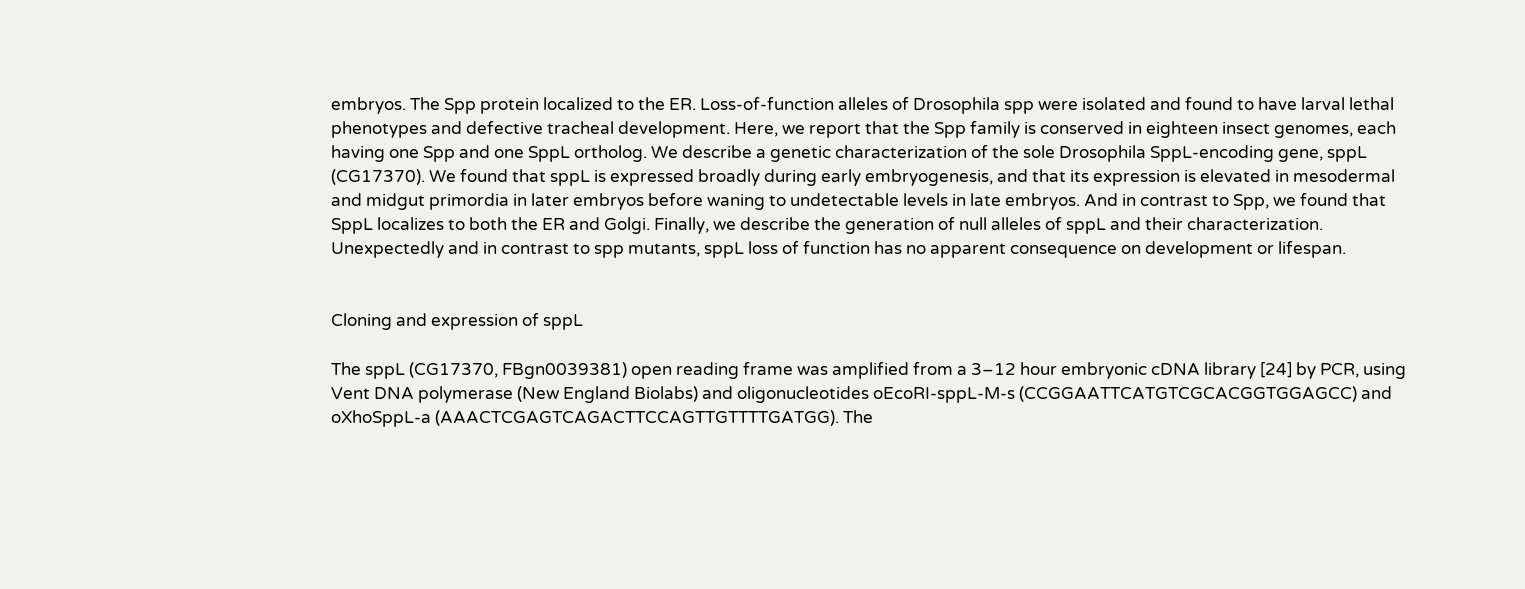embryos. The Spp protein localized to the ER. Loss-of-function alleles of Drosophila spp were isolated and found to have larval lethal phenotypes and defective tracheal development. Here, we report that the Spp family is conserved in eighteen insect genomes, each having one Spp and one SppL ortholog. We describe a genetic characterization of the sole Drosophila SppL-encoding gene, sppL (CG17370). We found that sppL is expressed broadly during early embryogenesis, and that its expression is elevated in mesodermal and midgut primordia in later embryos before waning to undetectable levels in late embryos. And in contrast to Spp, we found that SppL localizes to both the ER and Golgi. Finally, we describe the generation of null alleles of sppL and their characterization. Unexpectedly and in contrast to spp mutants, sppL loss of function has no apparent consequence on development or lifespan.


Cloning and expression of sppL

The sppL (CG17370, FBgn0039381) open reading frame was amplified from a 3–12 hour embryonic cDNA library [24] by PCR, using Vent DNA polymerase (New England Biolabs) and oligonucleotides oEcoRI-sppL-M-s (CCGGAATTCATGTCGCACGGTGGAGCC) and oXhoSppL-a (AAACTCGAGTCAGACTTCCAGTTGTTTTGATGG). The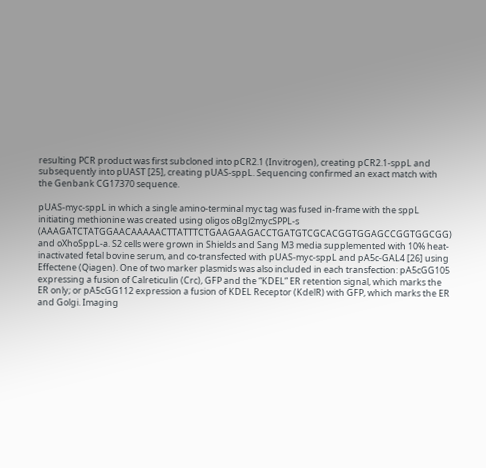resulting PCR product was first subcloned into pCR2.1 (Invitrogen), creating pCR2.1-sppL and subsequently into pUAST [25], creating pUAS-sppL. Sequencing confirmed an exact match with the Genbank CG17370 sequence.

pUAS-myc-sppL in which a single amino-terminal myc tag was fused in-frame with the sppL initiating methionine was created using oligos oBgl2mycSPPL-s (AAAGATCTATGGAACAAAAACTTATTTCTGAAGAAGACCTGATGTCGCACGGTGGAGCCGGTGGCGG) and oXhoSppL-a. S2 cells were grown in Shields and Sang M3 media supplemented with 10% heat-inactivated fetal bovine serum, and co-transfected with pUAS-myc-sppL and pA5c-GAL4 [26] using Effectene (Qiagen). One of two marker plasmids was also included in each transfection: pA5cGG105 expressing a fusion of Calreticulin (Crc), GFP and the “KDEL” ER retention signal, which marks the ER only; or pA5cGG112 expression a fusion of KDEL Receptor (KdelR) with GFP, which marks the ER and Golgi. Imaging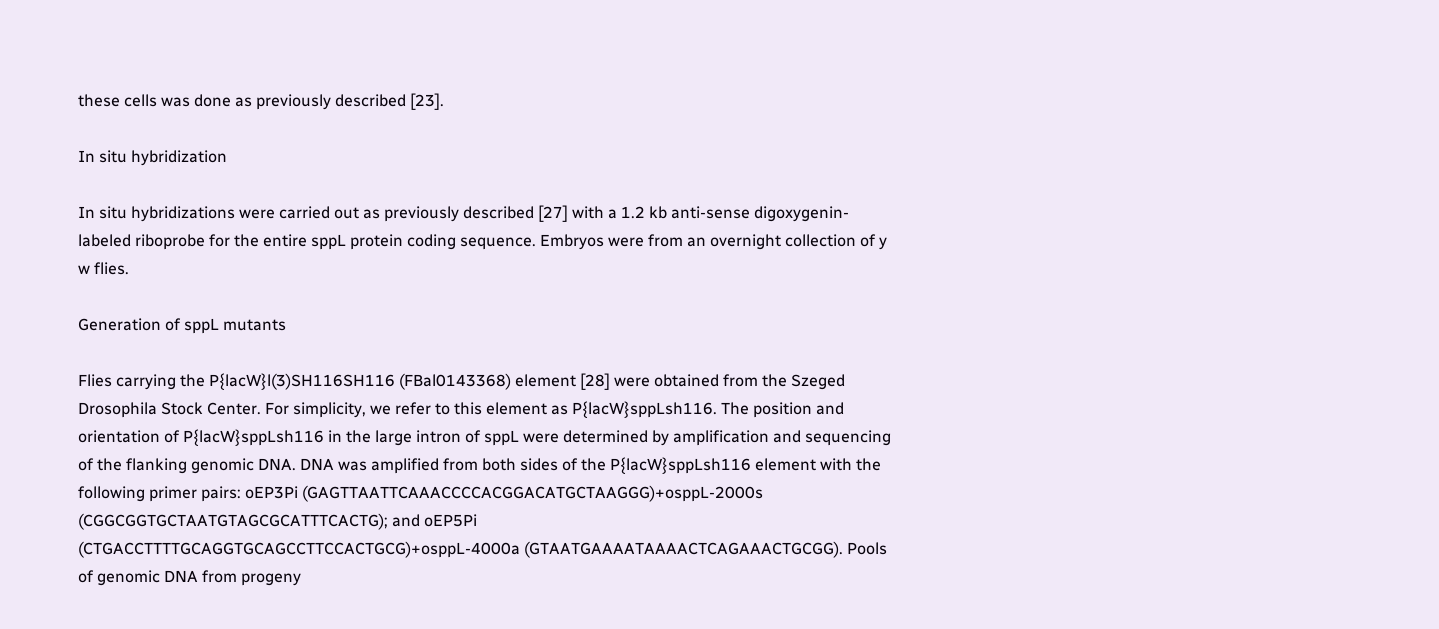these cells was done as previously described [23].

In situ hybridization

In situ hybridizations were carried out as previously described [27] with a 1.2 kb anti-sense digoxygenin-labeled riboprobe for the entire sppL protein coding sequence. Embryos were from an overnight collection of y w flies.

Generation of sppL mutants

Flies carrying the P{lacW}l(3)SH116SH116 (FBal0143368) element [28] were obtained from the Szeged Drosophila Stock Center. For simplicity, we refer to this element as P{lacW}sppLsh116. The position and orientation of P{lacW}sppLsh116 in the large intron of sppL were determined by amplification and sequencing of the flanking genomic DNA. DNA was amplified from both sides of the P{lacW}sppLsh116 element with the following primer pairs: oEP3Pi (GAGTTAATTCAAACCCCACGGACATGCTAAGGG)+osppL-2000s (CGGCGGTGCTAATGTAGCGCATTTCACTG); and oEP5Pi (CTGACCTTTTGCAGGTGCAGCCTTCCACTGCG)+osppL-4000a (GTAATGAAAATAAAACTCAGAAACTGCGG). Pools of genomic DNA from progeny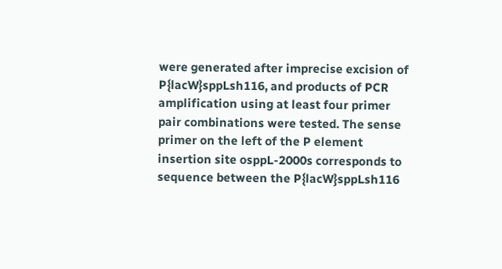were generated after imprecise excision of P{lacW}sppLsh116, and products of PCR amplification using at least four primer pair combinations were tested. The sense primer on the left of the P element insertion site osppL-2000s corresponds to sequence between the P{lacW}sppLsh116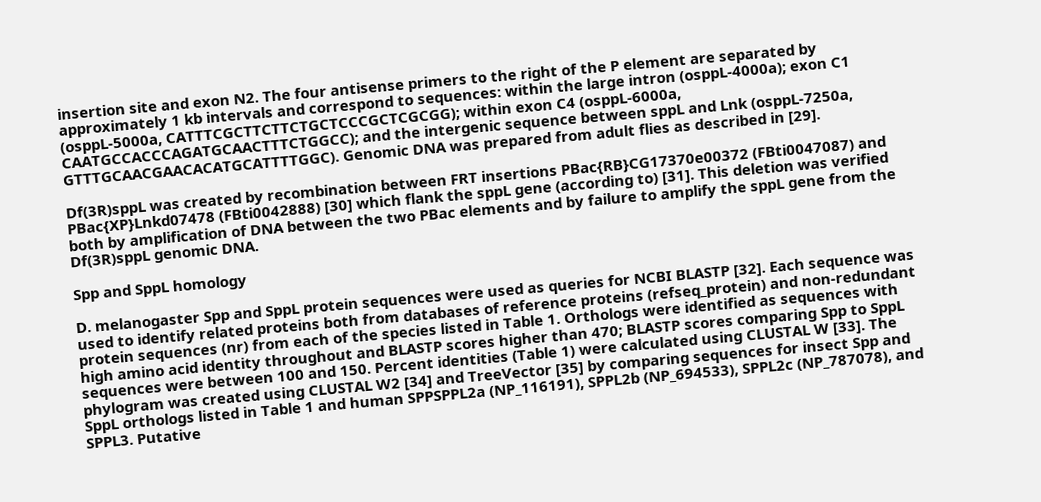insertion site and exon N2. The four antisense primers to the right of the P element are separated by approximately 1 kb intervals and correspond to sequences: within the large intron (osppL-4000a); exon C1 (osppL-5000a, CATTTCGCTTCTTCTGCTCCCGCTCGCGG); within exon C4 (osppL-6000a, CAATGCCACCCAGATGCAACTTTCTGGCC); and the intergenic sequence between sppL and Lnk (osppL-7250a, GTTTGCAACGAACACATGCATTTTGGC). Genomic DNA was prepared from adult flies as described in [29].

Df(3R)sppL was created by recombination between FRT insertions PBac{RB}CG17370e00372 (FBti0047087) and PBac{XP}Lnkd07478 (FBti0042888) [30] which flank the sppL gene (according to) [31]. This deletion was verified both by amplification of DNA between the two PBac elements and by failure to amplify the sppL gene from the Df(3R)sppL genomic DNA.

Spp and SppL homology

D. melanogaster Spp and SppL protein sequences were used as queries for NCBI BLASTP [32]. Each sequence was used to identify related proteins both from databases of reference proteins (refseq_protein) and non-redundant protein sequences (nr) from each of the species listed in Table 1. Orthologs were identified as sequences with high amino acid identity throughout and BLASTP scores higher than 470; BLASTP scores comparing Spp to SppL sequences were between 100 and 150. Percent identities (Table 1) were calculated using CLUSTAL W [33]. The phylogram was created using CLUSTAL W2 [34] and TreeVector [35] by comparing sequences for insect Spp and SppL orthologs listed in Table 1 and human SPPSPPL2a (NP_116191), SPPL2b (NP_694533), SPPL2c (NP_787078), and SPPL3. Putative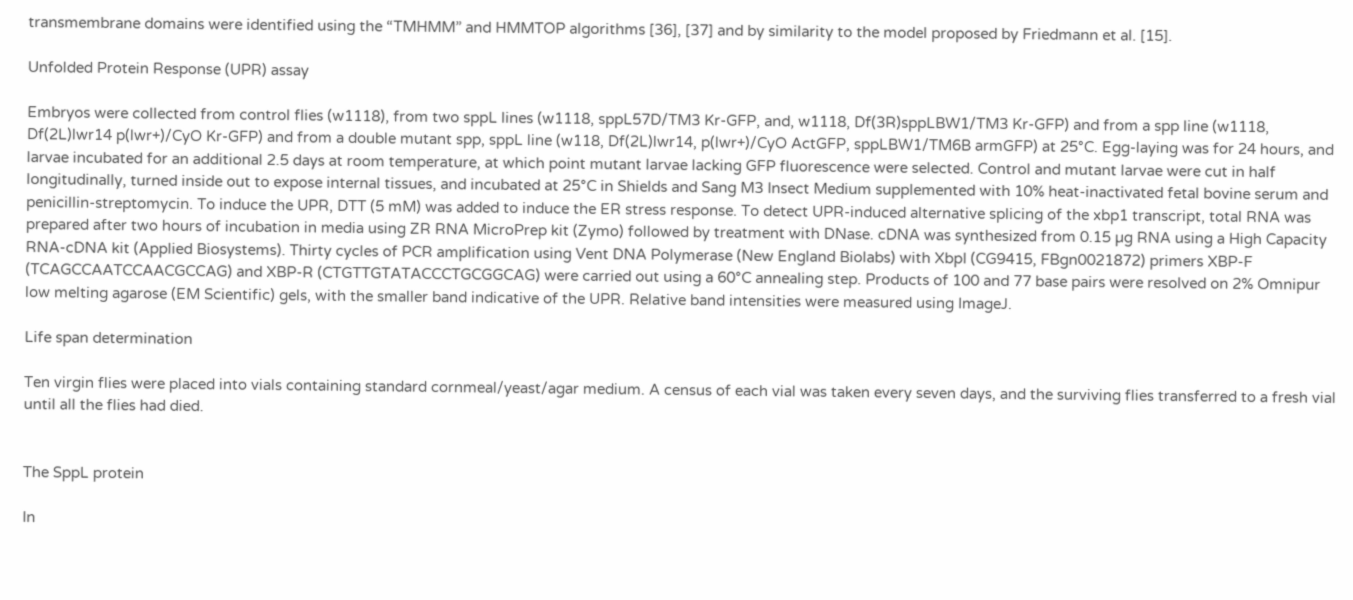transmembrane domains were identified using the “TMHMM” and HMMTOP algorithms [36], [37] and by similarity to the model proposed by Friedmann et al. [15].

Unfolded Protein Response (UPR) assay

Embryos were collected from control flies (w1118), from two sppL lines (w1118, sppL57D/TM3 Kr-GFP, and, w1118, Df(3R)sppLBW1/TM3 Kr-GFP) and from a spp line (w1118, Df(2L)lwr14 p(lwr+)/CyO Kr-GFP) and from a double mutant spp, sppL line (w118, Df(2L)lwr14, p(lwr+)/CyO ActGFP, sppLBW1/TM6B armGFP) at 25°C. Egg-laying was for 24 hours, and larvae incubated for an additional 2.5 days at room temperature, at which point mutant larvae lacking GFP fluorescence were selected. Control and mutant larvae were cut in half longitudinally, turned inside out to expose internal tissues, and incubated at 25°C in Shields and Sang M3 Insect Medium supplemented with 10% heat-inactivated fetal bovine serum and penicillin-streptomycin. To induce the UPR, DTT (5 mM) was added to induce the ER stress response. To detect UPR-induced alternative splicing of the xbp1 transcript, total RNA was prepared after two hours of incubation in media using ZR RNA MicroPrep kit (Zymo) followed by treatment with DNase. cDNA was synthesized from 0.15 µg RNA using a High Capacity RNA-cDNA kit (Applied Biosystems). Thirty cycles of PCR amplification using Vent DNA Polymerase (New England Biolabs) with XbpI (CG9415, FBgn0021872) primers XBP-F (TCAGCCAATCCAACGCCAG) and XBP-R (CTGTTGTATACCCTGCGGCAG) were carried out using a 60°C annealing step. Products of 100 and 77 base pairs were resolved on 2% Omnipur low melting agarose (EM Scientific) gels, with the smaller band indicative of the UPR. Relative band intensities were measured using ImageJ.

Life span determination

Ten virgin flies were placed into vials containing standard cornmeal/yeast/agar medium. A census of each vial was taken every seven days, and the surviving flies transferred to a fresh vial until all the flies had died.


The SppL protein

In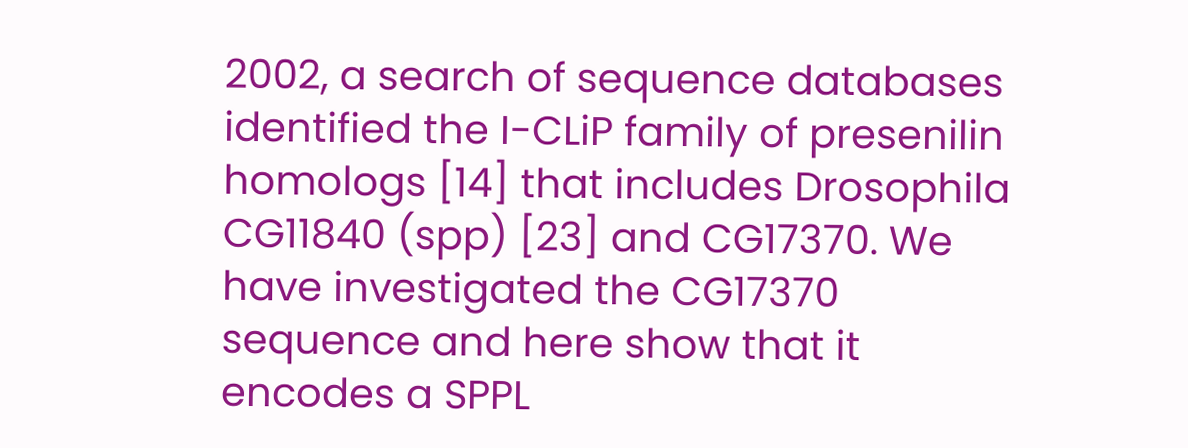2002, a search of sequence databases identified the I-CLiP family of presenilin homologs [14] that includes Drosophila CG11840 (spp) [23] and CG17370. We have investigated the CG17370 sequence and here show that it encodes a SPPL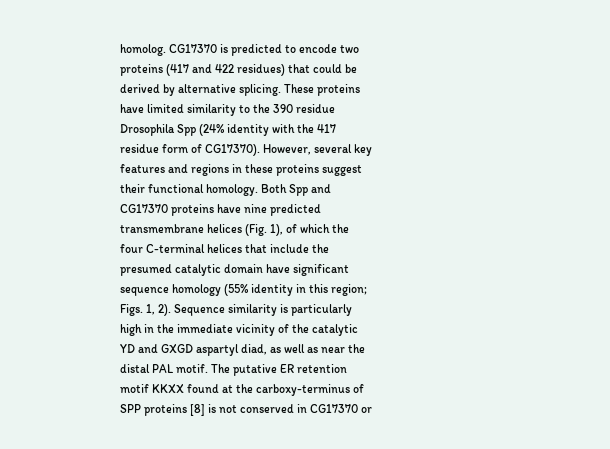homolog. CG17370 is predicted to encode two proteins (417 and 422 residues) that could be derived by alternative splicing. These proteins have limited similarity to the 390 residue Drosophila Spp (24% identity with the 417 residue form of CG17370). However, several key features and regions in these proteins suggest their functional homology. Both Spp and CG17370 proteins have nine predicted transmembrane helices (Fig. 1), of which the four C-terminal helices that include the presumed catalytic domain have significant sequence homology (55% identity in this region; Figs. 1, 2). Sequence similarity is particularly high in the immediate vicinity of the catalytic YD and GXGD aspartyl diad, as well as near the distal PAL motif. The putative ER retention motif KKXX found at the carboxy-terminus of SPP proteins [8] is not conserved in CG17370 or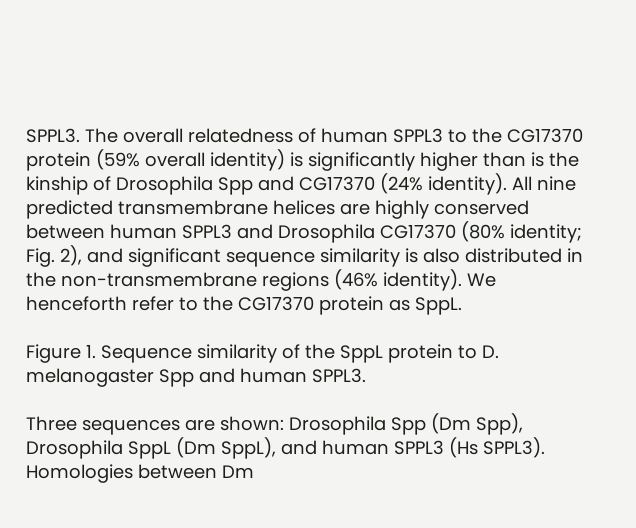SPPL3. The overall relatedness of human SPPL3 to the CG17370 protein (59% overall identity) is significantly higher than is the kinship of Drosophila Spp and CG17370 (24% identity). All nine predicted transmembrane helices are highly conserved between human SPPL3 and Drosophila CG17370 (80% identity; Fig. 2), and significant sequence similarity is also distributed in the non-transmembrane regions (46% identity). We henceforth refer to the CG17370 protein as SppL.

Figure 1. Sequence similarity of the SppL protein to D. melanogaster Spp and human SPPL3.

Three sequences are shown: Drosophila Spp (Dm Spp), Drosophila SppL (Dm SppL), and human SPPL3 (Hs SPPL3). Homologies between Dm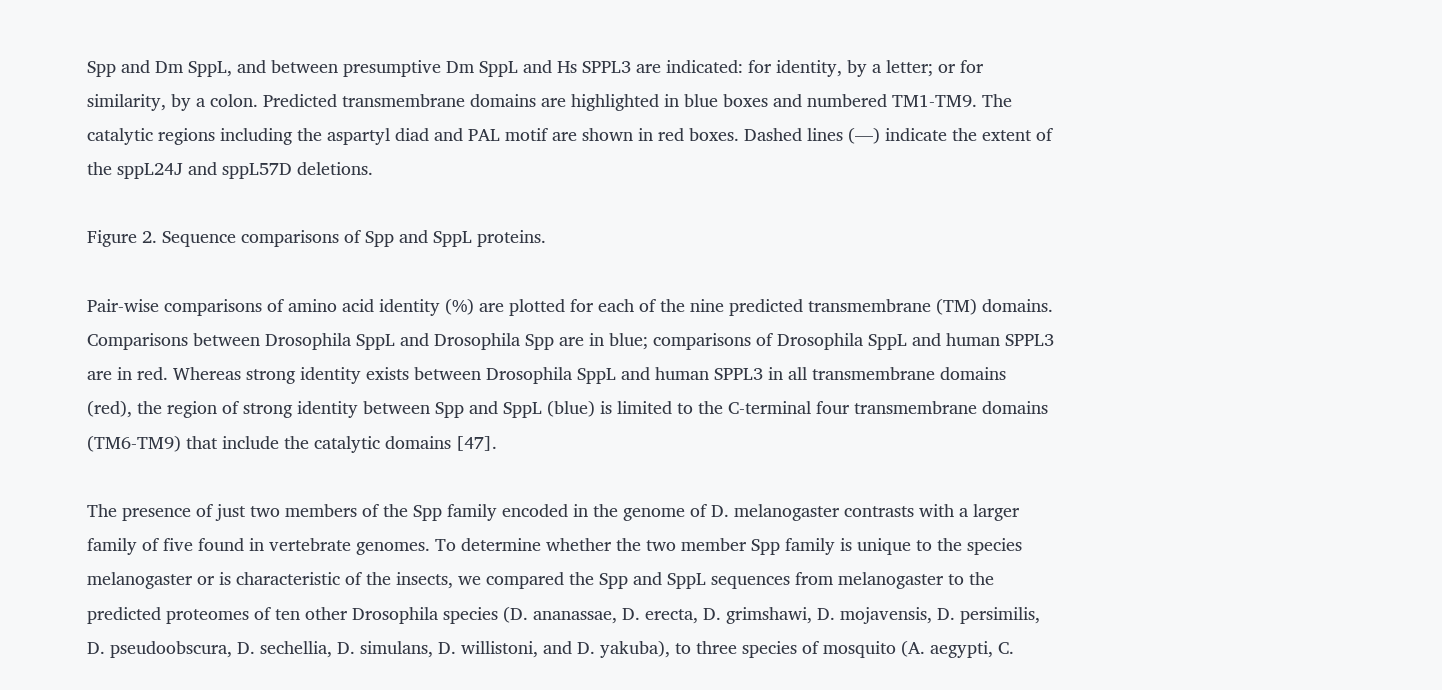Spp and Dm SppL, and between presumptive Dm SppL and Hs SPPL3 are indicated: for identity, by a letter; or for similarity, by a colon. Predicted transmembrane domains are highlighted in blue boxes and numbered TM1-TM9. The catalytic regions including the aspartyl diad and PAL motif are shown in red boxes. Dashed lines (—) indicate the extent of the sppL24J and sppL57D deletions.

Figure 2. Sequence comparisons of Spp and SppL proteins.

Pair-wise comparisons of amino acid identity (%) are plotted for each of the nine predicted transmembrane (TM) domains. Comparisons between Drosophila SppL and Drosophila Spp are in blue; comparisons of Drosophila SppL and human SPPL3 are in red. Whereas strong identity exists between Drosophila SppL and human SPPL3 in all transmembrane domains (red), the region of strong identity between Spp and SppL (blue) is limited to the C-terminal four transmembrane domains (TM6-TM9) that include the catalytic domains [47].

The presence of just two members of the Spp family encoded in the genome of D. melanogaster contrasts with a larger family of five found in vertebrate genomes. To determine whether the two member Spp family is unique to the species melanogaster or is characteristic of the insects, we compared the Spp and SppL sequences from melanogaster to the predicted proteomes of ten other Drosophila species (D. ananassae, D. erecta, D. grimshawi, D. mojavensis, D. persimilis, D. pseudoobscura, D. sechellia, D. simulans, D. willistoni, and D. yakuba), to three species of mosquito (A. aegypti, C.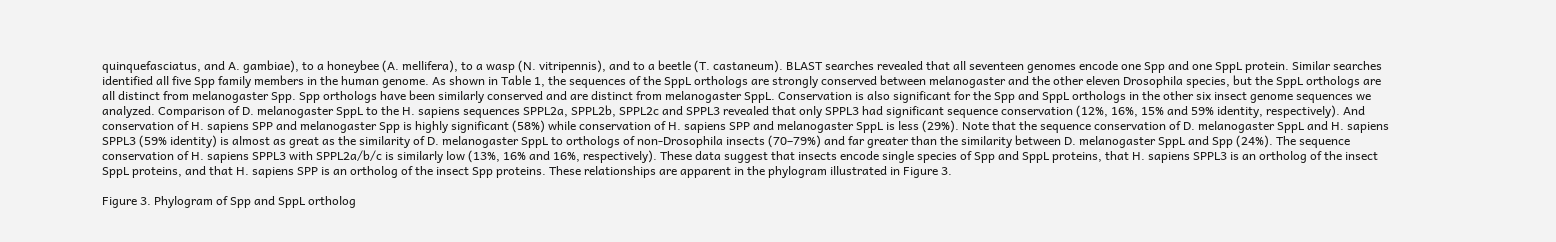quinquefasciatus, and A. gambiae), to a honeybee (A. mellifera), to a wasp (N. vitripennis), and to a beetle (T. castaneum). BLAST searches revealed that all seventeen genomes encode one Spp and one SppL protein. Similar searches identified all five Spp family members in the human genome. As shown in Table 1, the sequences of the SppL orthologs are strongly conserved between melanogaster and the other eleven Drosophila species, but the SppL orthologs are all distinct from melanogaster Spp. Spp orthologs have been similarly conserved and are distinct from melanogaster SppL. Conservation is also significant for the Spp and SppL orthologs in the other six insect genome sequences we analyzed. Comparison of D. melanogaster SppL to the H. sapiens sequences SPPL2a, SPPL2b, SPPL2c and SPPL3 revealed that only SPPL3 had significant sequence conservation (12%, 16%, 15% and 59% identity, respectively). And conservation of H. sapiens SPP and melanogaster Spp is highly significant (58%) while conservation of H. sapiens SPP and melanogaster SppL is less (29%). Note that the sequence conservation of D. melanogaster SppL and H. sapiens SPPL3 (59% identity) is almost as great as the similarity of D. melanogaster SppL to orthologs of non-Drosophila insects (70–79%) and far greater than the similarity between D. melanogaster SppL and Spp (24%). The sequence conservation of H. sapiens SPPL3 with SPPL2a/b/c is similarly low (13%, 16% and 16%, respectively). These data suggest that insects encode single species of Spp and SppL proteins, that H. sapiens SPPL3 is an ortholog of the insect SppL proteins, and that H. sapiens SPP is an ortholog of the insect Spp proteins. These relationships are apparent in the phylogram illustrated in Figure 3.

Figure 3. Phylogram of Spp and SppL ortholog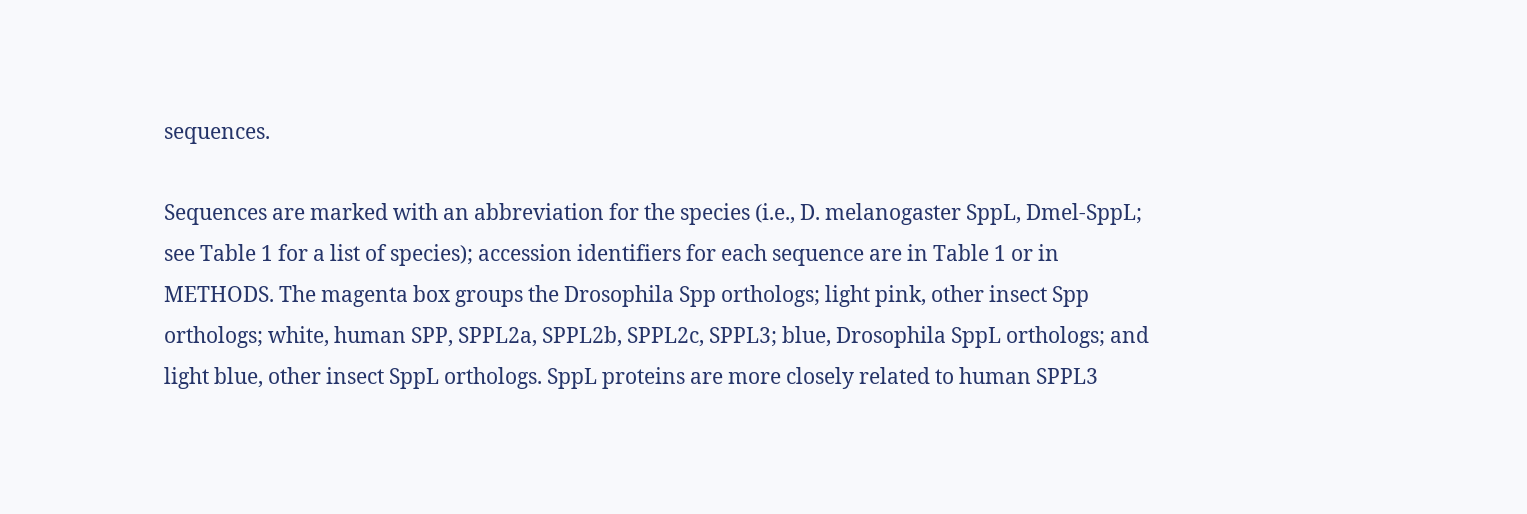sequences.

Sequences are marked with an abbreviation for the species (i.e., D. melanogaster SppL, Dmel-SppL; see Table 1 for a list of species); accession identifiers for each sequence are in Table 1 or in METHODS. The magenta box groups the Drosophila Spp orthologs; light pink, other insect Spp orthologs; white, human SPP, SPPL2a, SPPL2b, SPPL2c, SPPL3; blue, Drosophila SppL orthologs; and light blue, other insect SppL orthologs. SppL proteins are more closely related to human SPPL3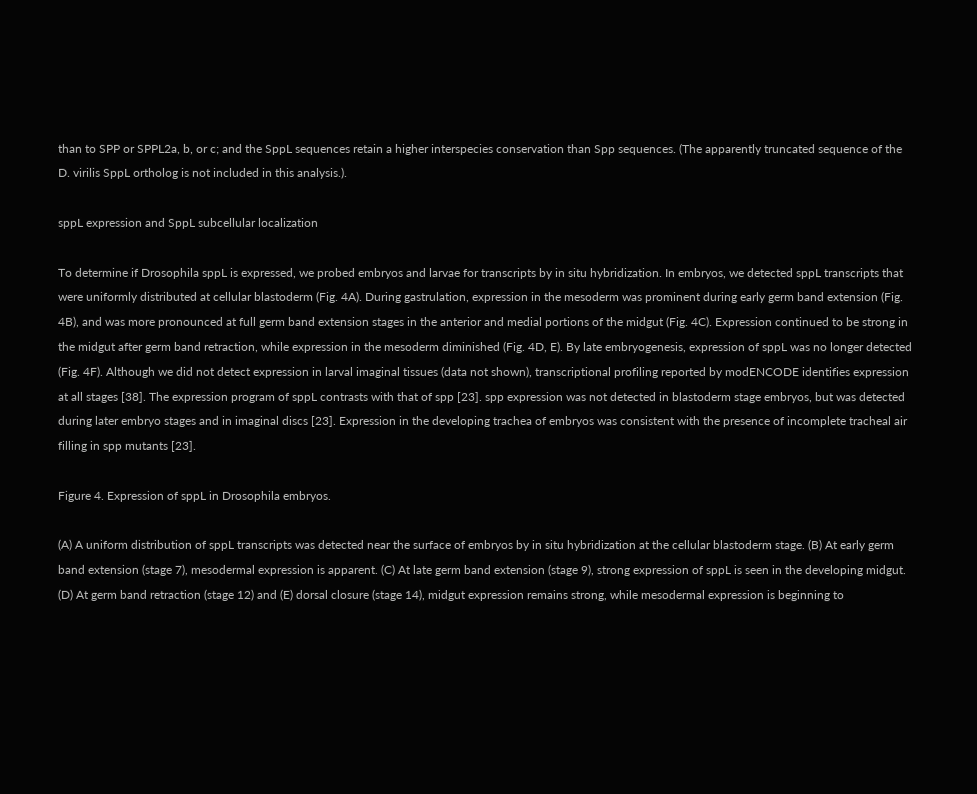than to SPP or SPPL2a, b, or c; and the SppL sequences retain a higher interspecies conservation than Spp sequences. (The apparently truncated sequence of the D. virilis SppL ortholog is not included in this analysis.).

sppL expression and SppL subcellular localization

To determine if Drosophila sppL is expressed, we probed embryos and larvae for transcripts by in situ hybridization. In embryos, we detected sppL transcripts that were uniformly distributed at cellular blastoderm (Fig. 4A). During gastrulation, expression in the mesoderm was prominent during early germ band extension (Fig. 4B), and was more pronounced at full germ band extension stages in the anterior and medial portions of the midgut (Fig. 4C). Expression continued to be strong in the midgut after germ band retraction, while expression in the mesoderm diminished (Fig. 4D, E). By late embryogenesis, expression of sppL was no longer detected (Fig. 4F). Although we did not detect expression in larval imaginal tissues (data not shown), transcriptional profiling reported by modENCODE identifies expression at all stages [38]. The expression program of sppL contrasts with that of spp [23]. spp expression was not detected in blastoderm stage embryos, but was detected during later embryo stages and in imaginal discs [23]. Expression in the developing trachea of embryos was consistent with the presence of incomplete tracheal air filling in spp mutants [23].

Figure 4. Expression of sppL in Drosophila embryos.

(A) A uniform distribution of sppL transcripts was detected near the surface of embryos by in situ hybridization at the cellular blastoderm stage. (B) At early germ band extension (stage 7), mesodermal expression is apparent. (C) At late germ band extension (stage 9), strong expression of sppL is seen in the developing midgut. (D) At germ band retraction (stage 12) and (E) dorsal closure (stage 14), midgut expression remains strong, while mesodermal expression is beginning to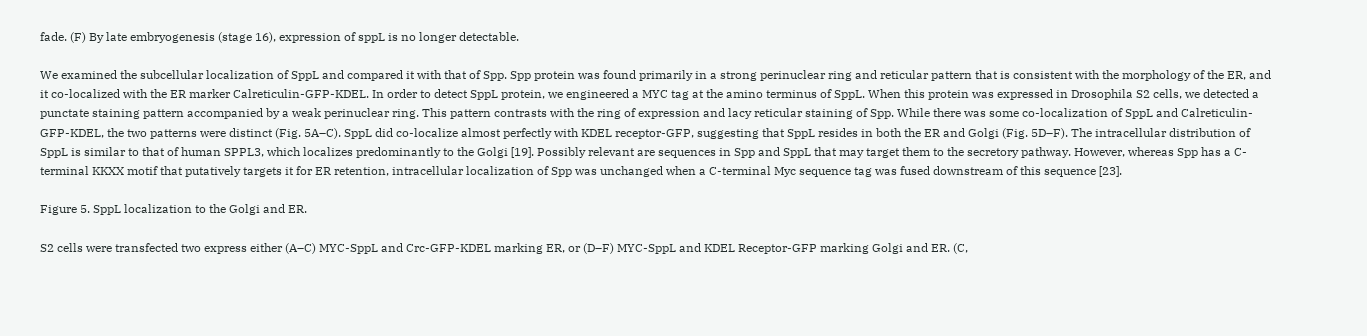fade. (F) By late embryogenesis (stage 16), expression of sppL is no longer detectable.

We examined the subcellular localization of SppL and compared it with that of Spp. Spp protein was found primarily in a strong perinuclear ring and reticular pattern that is consistent with the morphology of the ER, and it co-localized with the ER marker Calreticulin-GFP-KDEL. In order to detect SppL protein, we engineered a MYC tag at the amino terminus of SppL. When this protein was expressed in Drosophila S2 cells, we detected a punctate staining pattern accompanied by a weak perinuclear ring. This pattern contrasts with the ring of expression and lacy reticular staining of Spp. While there was some co-localization of SppL and Calreticulin-GFP-KDEL, the two patterns were distinct (Fig. 5A–C). SppL did co-localize almost perfectly with KDEL receptor-GFP, suggesting that SppL resides in both the ER and Golgi (Fig. 5D–F). The intracellular distribution of SppL is similar to that of human SPPL3, which localizes predominantly to the Golgi [19]. Possibly relevant are sequences in Spp and SppL that may target them to the secretory pathway. However, whereas Spp has a C-terminal KKXX motif that putatively targets it for ER retention, intracellular localization of Spp was unchanged when a C-terminal Myc sequence tag was fused downstream of this sequence [23].

Figure 5. SppL localization to the Golgi and ER.

S2 cells were transfected two express either (A–C) MYC-SppL and Crc-GFP-KDEL marking ER, or (D–F) MYC-SppL and KDEL Receptor-GFP marking Golgi and ER. (C,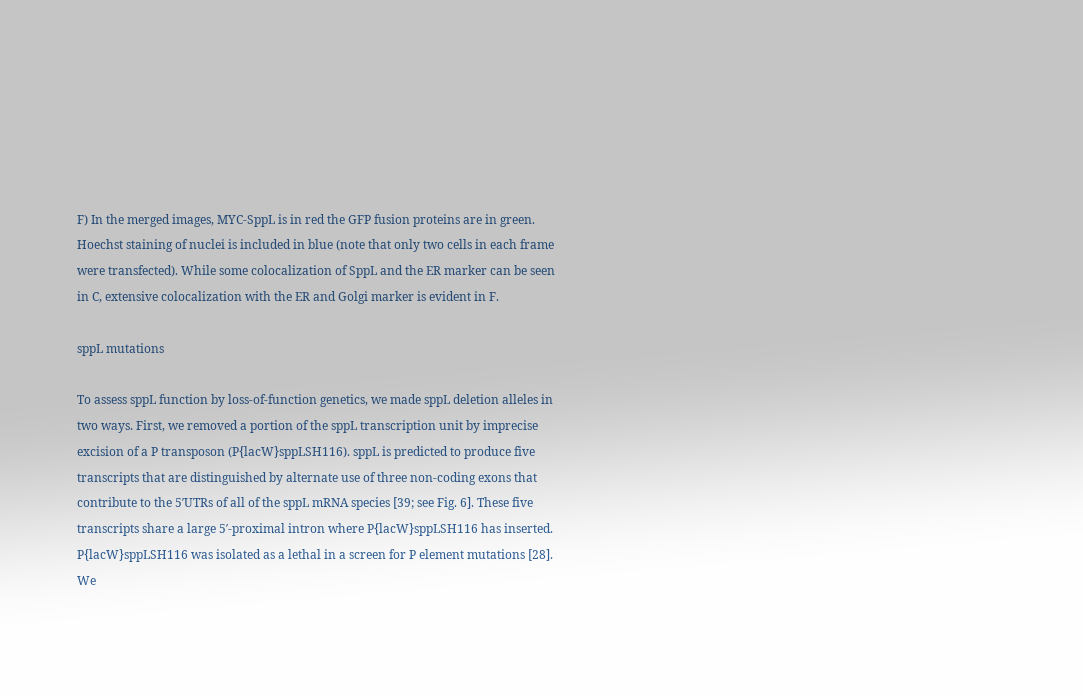F) In the merged images, MYC-SppL is in red the GFP fusion proteins are in green. Hoechst staining of nuclei is included in blue (note that only two cells in each frame were transfected). While some colocalization of SppL and the ER marker can be seen in C, extensive colocalization with the ER and Golgi marker is evident in F.

sppL mutations

To assess sppL function by loss-of-function genetics, we made sppL deletion alleles in two ways. First, we removed a portion of the sppL transcription unit by imprecise excision of a P transposon (P{lacW}sppLSH116). sppL is predicted to produce five transcripts that are distinguished by alternate use of three non-coding exons that contribute to the 5′UTRs of all of the sppL mRNA species [39; see Fig. 6]. These five transcripts share a large 5′-proximal intron where P{lacW}sppLSH116 has inserted. P{lacW}sppLSH116 was isolated as a lethal in a screen for P element mutations [28]. We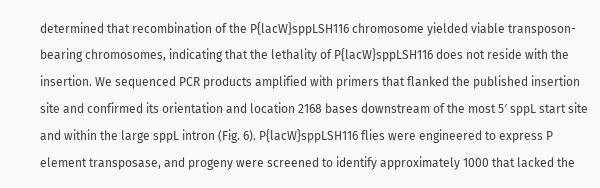determined that recombination of the P{lacW}sppLSH116 chromosome yielded viable transposon-bearing chromosomes, indicating that the lethality of P{lacW}sppLSH116 does not reside with the insertion. We sequenced PCR products amplified with primers that flanked the published insertion site and confirmed its orientation and location 2168 bases downstream of the most 5′ sppL start site and within the large sppL intron (Fig. 6). P{lacW}sppLSH116 flies were engineered to express P element transposase, and progeny were screened to identify approximately 1000 that lacked the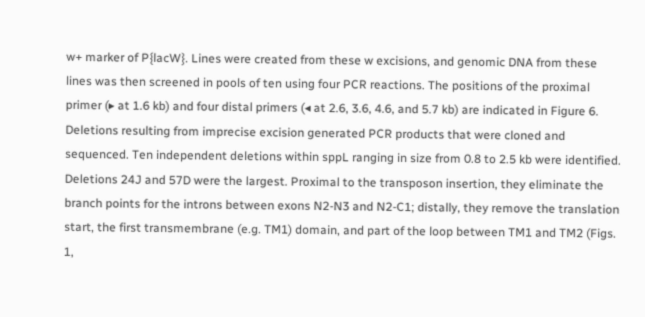w+ marker of P{lacW}. Lines were created from these w excisions, and genomic DNA from these lines was then screened in pools of ten using four PCR reactions. The positions of the proximal primer (▸ at 1.6 kb) and four distal primers (◂ at 2.6, 3.6, 4.6, and 5.7 kb) are indicated in Figure 6. Deletions resulting from imprecise excision generated PCR products that were cloned and sequenced. Ten independent deletions within sppL ranging in size from 0.8 to 2.5 kb were identified. Deletions 24J and 57D were the largest. Proximal to the transposon insertion, they eliminate the branch points for the introns between exons N2-N3 and N2-C1; distally, they remove the translation start, the first transmembrane (e.g. TM1) domain, and part of the loop between TM1 and TM2 (Figs. 1,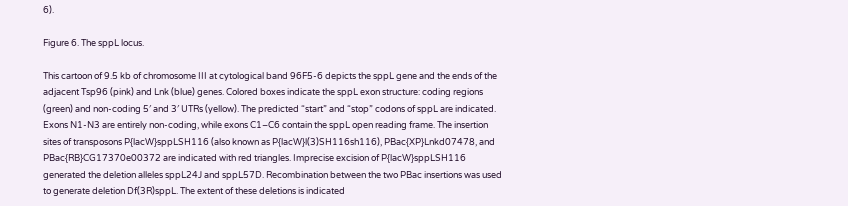6).

Figure 6. The sppL locus.

This cartoon of 9.5 kb of chromosome III at cytological band 96F5-6 depicts the sppL gene and the ends of the adjacent Tsp96 (pink) and Lnk (blue) genes. Colored boxes indicate the sppL exon structure: coding regions (green) and non-coding 5′ and 3′ UTRs (yellow). The predicted “start” and “stop” codons of sppL are indicated. Exons N1-N3 are entirely non-coding, while exons C1–C6 contain the sppL open reading frame. The insertion sites of transposons P{lacW}sppLSH116 (also known as P{lacW}l(3)SH116sh116), PBac{XP}Lnkd07478, and PBac{RB}CG17370e00372 are indicated with red triangles. Imprecise excision of P{lacW}sppLSH116 generated the deletion alleles sppL24J and sppL57D. Recombination between the two PBac insertions was used to generate deletion Df(3R)sppL. The extent of these deletions is indicated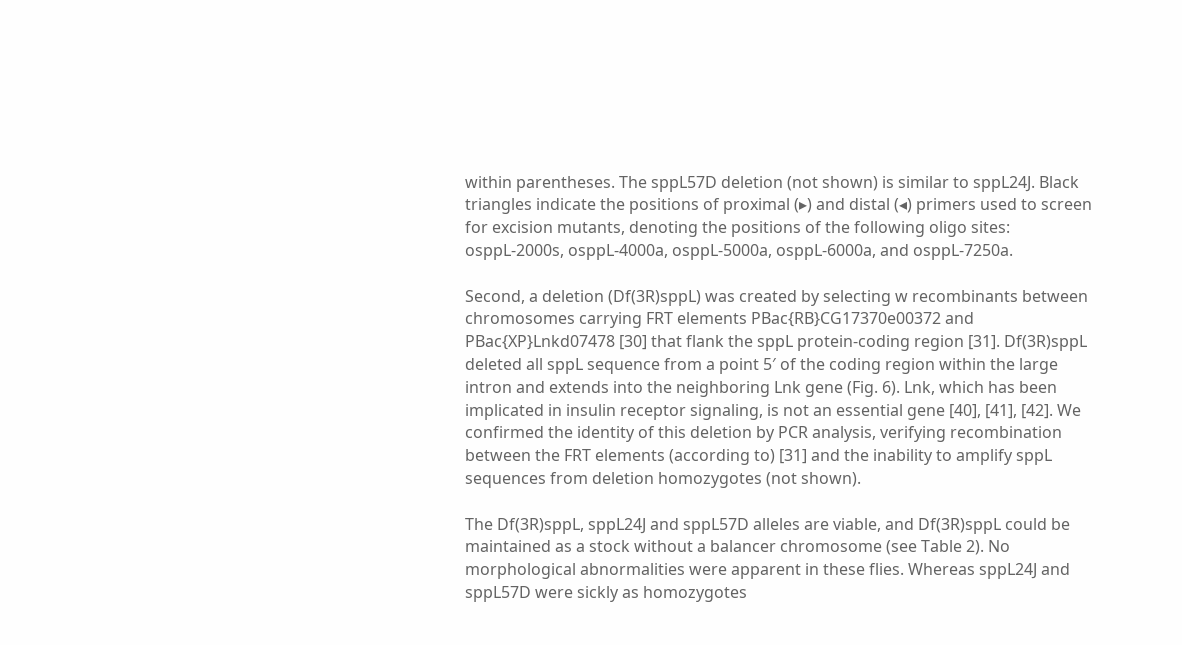within parentheses. The sppL57D deletion (not shown) is similar to sppL24J. Black triangles indicate the positions of proximal (▸) and distal (◂) primers used to screen for excision mutants, denoting the positions of the following oligo sites: osppL-2000s, osppL-4000a, osppL-5000a, osppL-6000a, and osppL-7250a.

Second, a deletion (Df(3R)sppL) was created by selecting w recombinants between chromosomes carrying FRT elements PBac{RB}CG17370e00372 and PBac{XP}Lnkd07478 [30] that flank the sppL protein-coding region [31]. Df(3R)sppL deleted all sppL sequence from a point 5′ of the coding region within the large intron and extends into the neighboring Lnk gene (Fig. 6). Lnk, which has been implicated in insulin receptor signaling, is not an essential gene [40], [41], [42]. We confirmed the identity of this deletion by PCR analysis, verifying recombination between the FRT elements (according to) [31] and the inability to amplify sppL sequences from deletion homozygotes (not shown).

The Df(3R)sppL, sppL24J and sppL57D alleles are viable, and Df(3R)sppL could be maintained as a stock without a balancer chromosome (see Table 2). No morphological abnormalities were apparent in these flies. Whereas sppL24J and sppL57D were sickly as homozygotes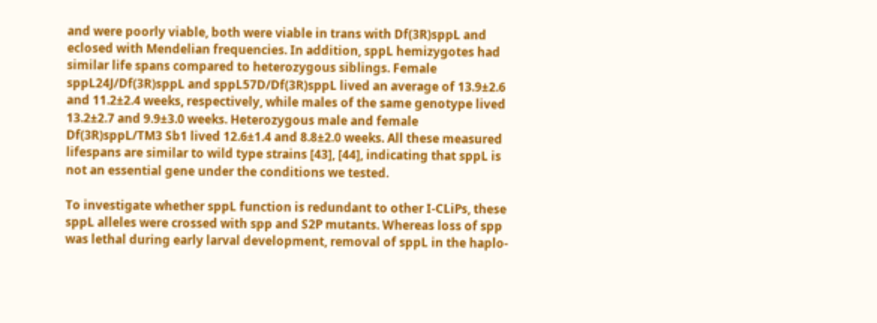and were poorly viable, both were viable in trans with Df(3R)sppL and eclosed with Mendelian frequencies. In addition, sppL hemizygotes had similar life spans compared to heterozygous siblings. Female sppL24J/Df(3R)sppL and sppL57D/Df(3R)sppL lived an average of 13.9±2.6 and 11.2±2.4 weeks, respectively, while males of the same genotype lived 13.2±2.7 and 9.9±3.0 weeks. Heterozygous male and female Df(3R)sppL/TM3 Sb1 lived 12.6±1.4 and 8.8±2.0 weeks. All these measured lifespans are similar to wild type strains [43], [44], indicating that sppL is not an essential gene under the conditions we tested.

To investigate whether sppL function is redundant to other I-CLiPs, these sppL alleles were crossed with spp and S2P mutants. Whereas loss of spp was lethal during early larval development, removal of sppL in the haplo-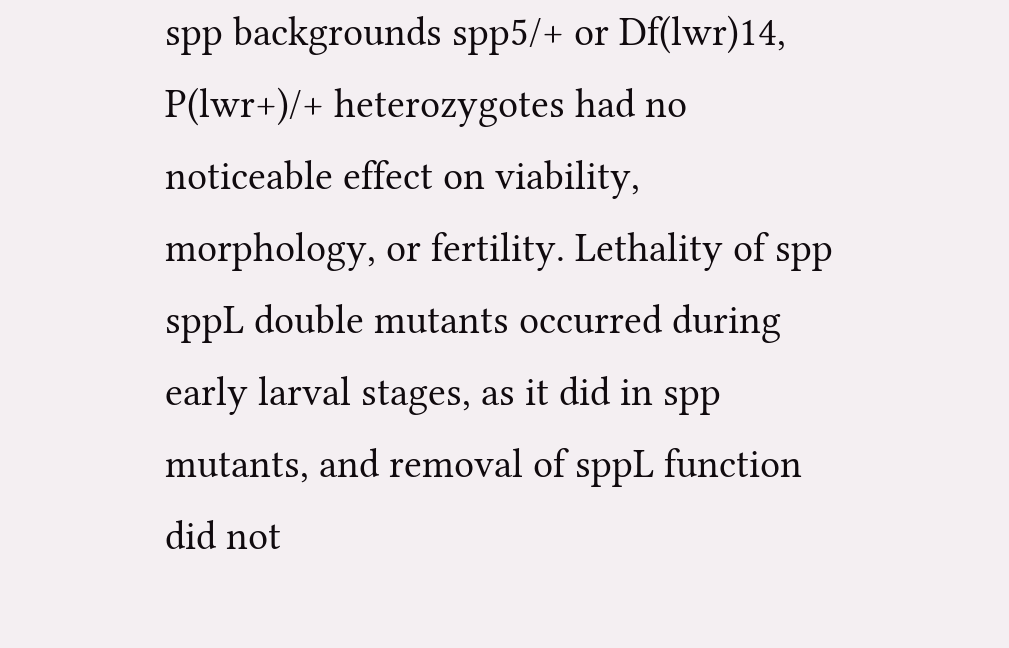spp backgrounds spp5/+ or Df(lwr)14, P(lwr+)/+ heterozygotes had no noticeable effect on viability, morphology, or fertility. Lethality of spp sppL double mutants occurred during early larval stages, as it did in spp mutants, and removal of sppL function did not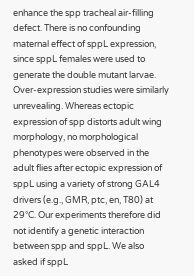enhance the spp tracheal air-filling defect. There is no confounding maternal effect of sppL expression, since sppL females were used to generate the double mutant larvae. Over-expression studies were similarly unrevealing. Whereas ectopic expression of spp distorts adult wing morphology, no morphological phenotypes were observed in the adult flies after ectopic expression of sppL using a variety of strong GAL4 drivers (e.g., GMR, ptc, en, T80) at 29°C. Our experiments therefore did not identify a genetic interaction between spp and sppL. We also asked if sppL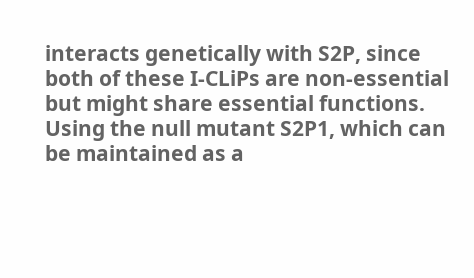interacts genetically with S2P, since both of these I-CLiPs are non-essential but might share essential functions. Using the null mutant S2P1, which can be maintained as a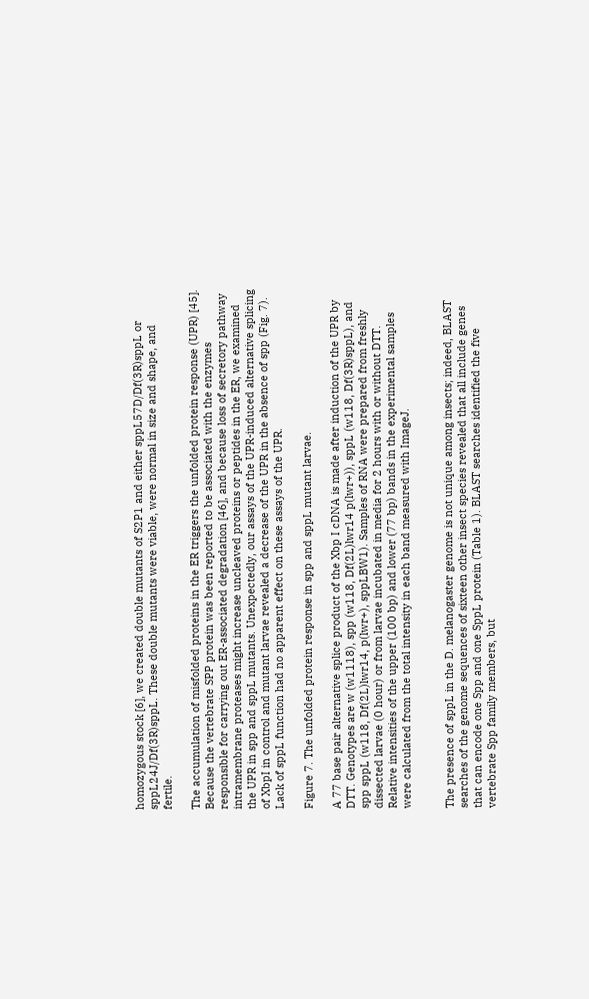homozygous stock [6], we created double mutants of S2P1 and either sppL57D/Df(3R)sppL or sppL24J/Df(3R)sppL. These double mutants were viable, were normal in size and shape, and fertile.

The accumulation of misfolded proteins in the ER triggers the unfolded protein response (UPR) [45]. Because the vertebrate SPP protein was been reported to be associated with the enzymes responsible for carrying out ER-associated degradation [46], and because loss of secretory pathway intramembrane proteases might increase uncleaved proteins or peptides in the ER, we examined the UPR in spp and sppL mutants. Unexpectedly, our assays of the UPR-induced alternative splicing of XbpI in control and mutant larvae revealed a decrease of the UPR in the absence of spp (Fig. 7). Lack of sppL function had no apparent effect on these assays of the UPR.

Figure 7. The unfolded protein response in spp and sppL mutant larvae.

A 77 base pair alternative splice product of the Xbp I cDNA is made after induction of the UPR by DTT. Genotypes are w (w1118), spp (w118, Df(2L)lwr14 p(lwr+)), sppL (w118, Df(3R)sppL), and spp sppL (w118, Df(2L)lwr14, p(lwr+), sppLBW1). Samples of RNA were prepared from freshly dissected larvae (0 hour) or from larvae incubated in media for 2 hours with or without DTT. Relative intensities of the upper (100 bp) and lower (77 bp) bands in the experimental samples were calculated from the total intensity in each band measured with ImageJ.


The presence of sppL in the D. melanogaster genome is not unique among insects; indeed, BLAST searches of the genome sequences of sixteen other insect species revealed that all include genes that can encode one Spp and one SppL protein (Table 1). BLAST searches identified the five vertebrate Spp family members, but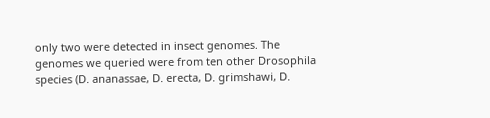only two were detected in insect genomes. The genomes we queried were from ten other Drosophila species (D. ananassae, D. erecta, D. grimshawi, D.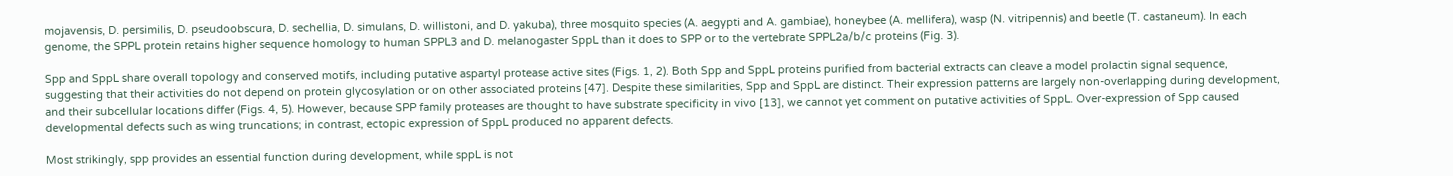mojavensis, D. persimilis, D. pseudoobscura, D. sechellia, D. simulans, D. willistoni, and D. yakuba), three mosquito species (A. aegypti and A. gambiae), honeybee (A. mellifera), wasp (N. vitripennis) and beetle (T. castaneum). In each genome, the SPPL protein retains higher sequence homology to human SPPL3 and D. melanogaster SppL than it does to SPP or to the vertebrate SPPL2a/b/c proteins (Fig. 3).

Spp and SppL share overall topology and conserved motifs, including putative aspartyl protease active sites (Figs. 1, 2). Both Spp and SppL proteins purified from bacterial extracts can cleave a model prolactin signal sequence, suggesting that their activities do not depend on protein glycosylation or on other associated proteins [47]. Despite these similarities, Spp and SppL are distinct. Their expression patterns are largely non-overlapping during development, and their subcellular locations differ (Figs. 4, 5). However, because SPP family proteases are thought to have substrate specificity in vivo [13], we cannot yet comment on putative activities of SppL. Over-expression of Spp caused developmental defects such as wing truncations; in contrast, ectopic expression of SppL produced no apparent defects.

Most strikingly, spp provides an essential function during development, while sppL is not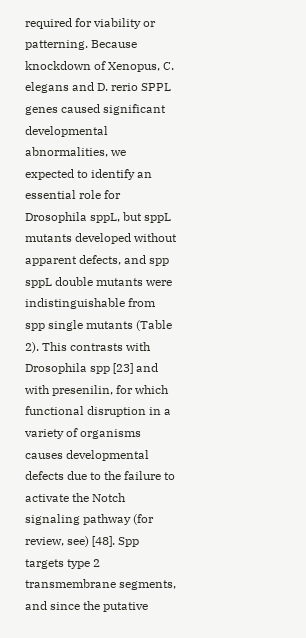required for viability or patterning. Because knockdown of Xenopus, C. elegans and D. rerio SPPL genes caused significant developmental abnormalities, we expected to identify an essential role for Drosophila sppL, but sppL mutants developed without apparent defects, and spp sppL double mutants were indistinguishable from spp single mutants (Table 2). This contrasts with Drosophila spp [23] and with presenilin, for which functional disruption in a variety of organisms causes developmental defects due to the failure to activate the Notch signaling pathway (for review, see) [48]. Spp targets type 2 transmembrane segments, and since the putative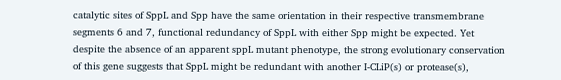catalytic sites of SppL and Spp have the same orientation in their respective transmembrane segments 6 and 7, functional redundancy of SppL with either Spp might be expected. Yet despite the absence of an apparent sppL mutant phenotype, the strong evolutionary conservation of this gene suggests that SppL might be redundant with another I-CLiP(s) or protease(s),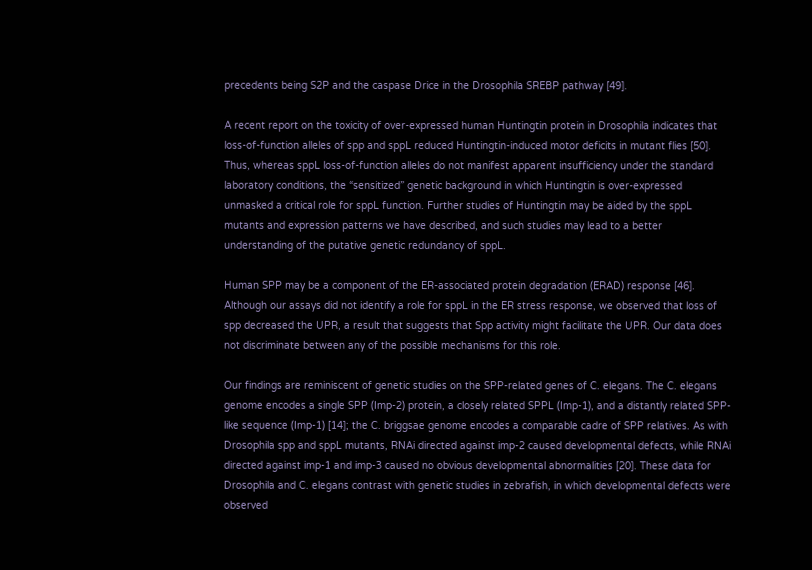precedents being S2P and the caspase Drice in the Drosophila SREBP pathway [49].

A recent report on the toxicity of over-expressed human Huntingtin protein in Drosophila indicates that loss-of-function alleles of spp and sppL reduced Huntingtin-induced motor deficits in mutant flies [50]. Thus, whereas sppL loss-of-function alleles do not manifest apparent insufficiency under the standard laboratory conditions, the “sensitized” genetic background in which Huntingtin is over-expressed unmasked a critical role for sppL function. Further studies of Huntingtin may be aided by the sppL mutants and expression patterns we have described, and such studies may lead to a better understanding of the putative genetic redundancy of sppL.

Human SPP may be a component of the ER-associated protein degradation (ERAD) response [46]. Although our assays did not identify a role for sppL in the ER stress response, we observed that loss of spp decreased the UPR, a result that suggests that Spp activity might facilitate the UPR. Our data does not discriminate between any of the possible mechanisms for this role.

Our findings are reminiscent of genetic studies on the SPP-related genes of C. elegans. The C. elegans genome encodes a single SPP (Imp-2) protein, a closely related SPPL (Imp-1), and a distantly related SPP-like sequence (Imp-1) [14]; the C. briggsae genome encodes a comparable cadre of SPP relatives. As with Drosophila spp and sppL mutants, RNAi directed against imp-2 caused developmental defects, while RNAi directed against imp-1 and imp-3 caused no obvious developmental abnormalities [20]. These data for Drosophila and C. elegans contrast with genetic studies in zebrafish, in which developmental defects were observed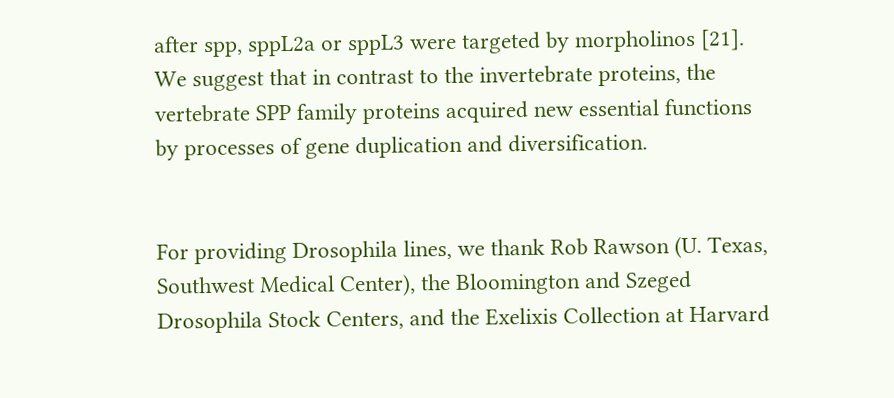after spp, sppL2a or sppL3 were targeted by morpholinos [21]. We suggest that in contrast to the invertebrate proteins, the vertebrate SPP family proteins acquired new essential functions by processes of gene duplication and diversification.


For providing Drosophila lines, we thank Rob Rawson (U. Texas, Southwest Medical Center), the Bloomington and Szeged Drosophila Stock Centers, and the Exelixis Collection at Harvard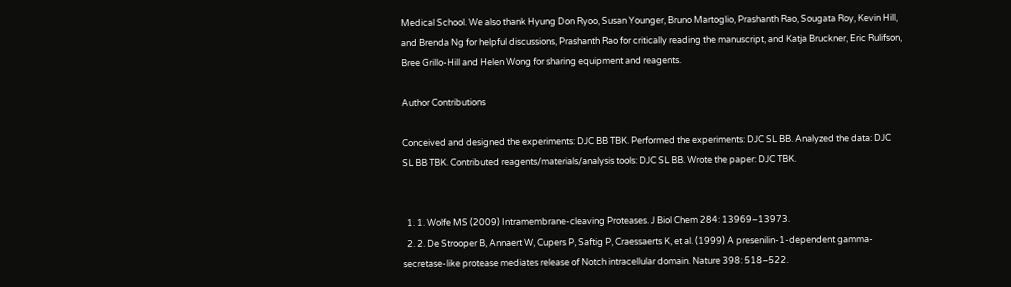Medical School. We also thank Hyung Don Ryoo, Susan Younger, Bruno Martoglio, Prashanth Rao, Sougata Roy, Kevin Hill, and Brenda Ng for helpful discussions, Prashanth Rao for critically reading the manuscript, and Katja Bruckner, Eric Rulifson, Bree Grillo-Hill and Helen Wong for sharing equipment and reagents.

Author Contributions

Conceived and designed the experiments: DJC BB TBK. Performed the experiments: DJC SL BB. Analyzed the data: DJC SL BB TBK. Contributed reagents/materials/analysis tools: DJC SL BB. Wrote the paper: DJC TBK.


  1. 1. Wolfe MS (2009) Intramembrane-cleaving Proteases. J Biol Chem 284: 13969–13973.
  2. 2. De Strooper B, Annaert W, Cupers P, Saftig P, Craessaerts K, et al. (1999) A presenilin-1-dependent gamma-secretase-like protease mediates release of Notch intracellular domain. Nature 398: 518–522.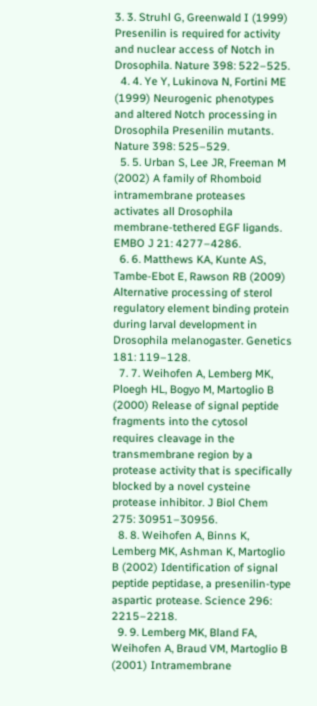3. 3. Struhl G, Greenwald I (1999) Presenilin is required for activity and nuclear access of Notch in Drosophila. Nature 398: 522–525.
  4. 4. Ye Y, Lukinova N, Fortini ME (1999) Neurogenic phenotypes and altered Notch processing in Drosophila Presenilin mutants. Nature 398: 525–529.
  5. 5. Urban S, Lee JR, Freeman M (2002) A family of Rhomboid intramembrane proteases activates all Drosophila membrane-tethered EGF ligands. EMBO J 21: 4277–4286.
  6. 6. Matthews KA, Kunte AS, Tambe-Ebot E, Rawson RB (2009) Alternative processing of sterol regulatory element binding protein during larval development in Drosophila melanogaster. Genetics 181: 119–128.
  7. 7. Weihofen A, Lemberg MK, Ploegh HL, Bogyo M, Martoglio B (2000) Release of signal peptide fragments into the cytosol requires cleavage in the transmembrane region by a protease activity that is specifically blocked by a novel cysteine protease inhibitor. J Biol Chem 275: 30951–30956.
  8. 8. Weihofen A, Binns K, Lemberg MK, Ashman K, Martoglio B (2002) Identification of signal peptide peptidase, a presenilin-type aspartic protease. Science 296: 2215–2218.
  9. 9. Lemberg MK, Bland FA, Weihofen A, Braud VM, Martoglio B (2001) Intramembrane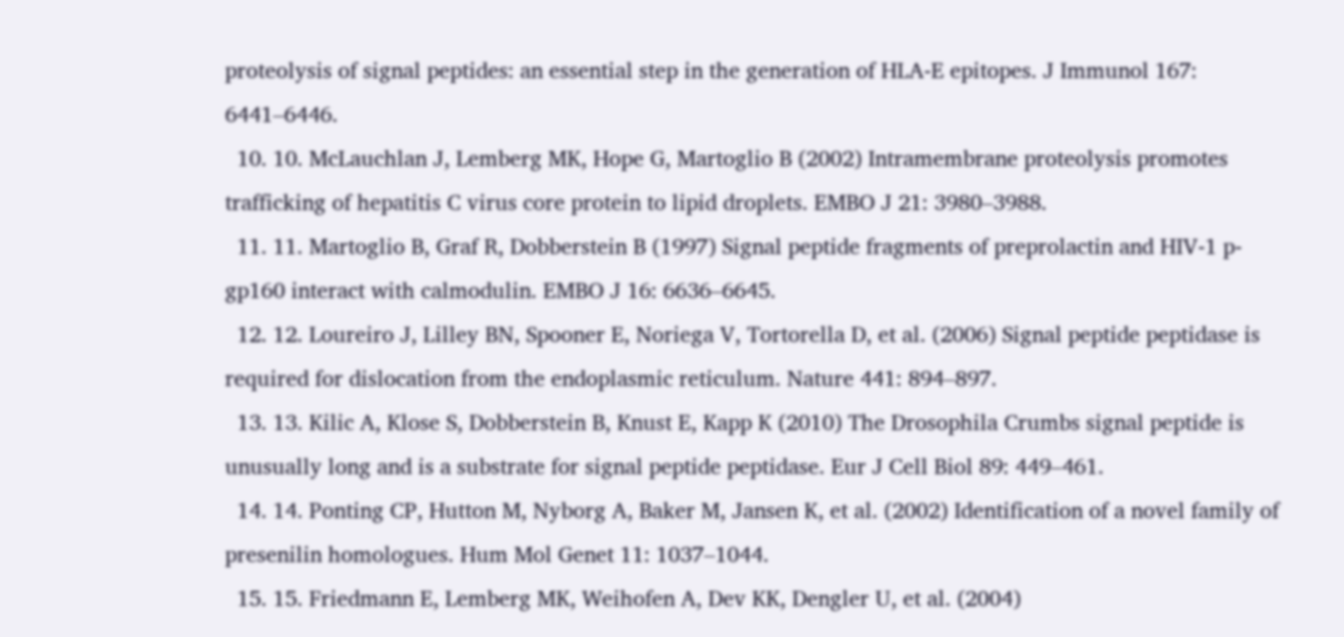proteolysis of signal peptides: an essential step in the generation of HLA-E epitopes. J Immunol 167: 6441–6446.
  10. 10. McLauchlan J, Lemberg MK, Hope G, Martoglio B (2002) Intramembrane proteolysis promotes trafficking of hepatitis C virus core protein to lipid droplets. EMBO J 21: 3980–3988.
  11. 11. Martoglio B, Graf R, Dobberstein B (1997) Signal peptide fragments of preprolactin and HIV-1 p-gp160 interact with calmodulin. EMBO J 16: 6636–6645.
  12. 12. Loureiro J, Lilley BN, Spooner E, Noriega V, Tortorella D, et al. (2006) Signal peptide peptidase is required for dislocation from the endoplasmic reticulum. Nature 441: 894–897.
  13. 13. Kilic A, Klose S, Dobberstein B, Knust E, Kapp K (2010) The Drosophila Crumbs signal peptide is unusually long and is a substrate for signal peptide peptidase. Eur J Cell Biol 89: 449–461.
  14. 14. Ponting CP, Hutton M, Nyborg A, Baker M, Jansen K, et al. (2002) Identification of a novel family of presenilin homologues. Hum Mol Genet 11: 1037–1044.
  15. 15. Friedmann E, Lemberg MK, Weihofen A, Dev KK, Dengler U, et al. (2004)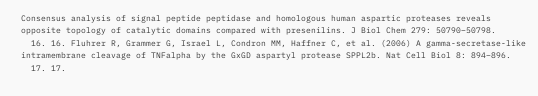Consensus analysis of signal peptide peptidase and homologous human aspartic proteases reveals opposite topology of catalytic domains compared with presenilins. J Biol Chem 279: 50790–50798.
  16. 16. Fluhrer R, Grammer G, Israel L, Condron MM, Haffner C, et al. (2006) A gamma-secretase-like intramembrane cleavage of TNFalpha by the GxGD aspartyl protease SPPL2b. Nat Cell Biol 8: 894–896.
  17. 17.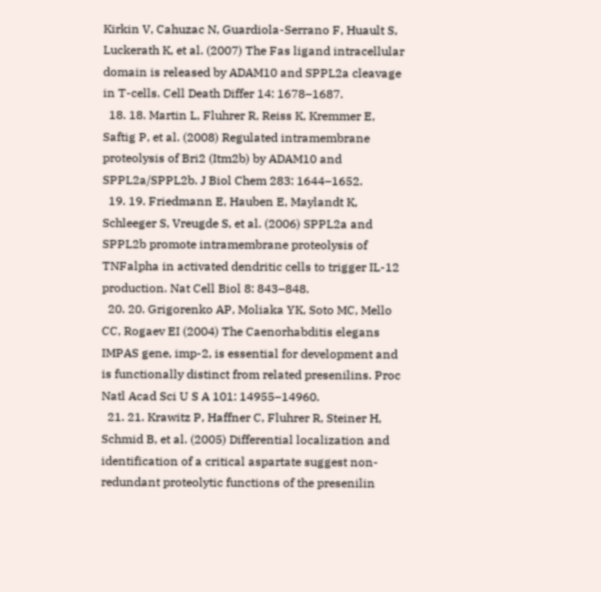Kirkin V, Cahuzac N, Guardiola-Serrano F, Huault S, Luckerath K, et al. (2007) The Fas ligand intracellular domain is released by ADAM10 and SPPL2a cleavage in T-cells. Cell Death Differ 14: 1678–1687.
  18. 18. Martin L, Fluhrer R, Reiss K, Kremmer E, Saftig P, et al. (2008) Regulated intramembrane proteolysis of Bri2 (Itm2b) by ADAM10 and SPPL2a/SPPL2b. J Biol Chem 283: 1644–1652.
  19. 19. Friedmann E, Hauben E, Maylandt K, Schleeger S, Vreugde S, et al. (2006) SPPL2a and SPPL2b promote intramembrane proteolysis of TNFalpha in activated dendritic cells to trigger IL-12 production. Nat Cell Biol 8: 843–848.
  20. 20. Grigorenko AP, Moliaka YK, Soto MC, Mello CC, Rogaev EI (2004) The Caenorhabditis elegans IMPAS gene, imp-2, is essential for development and is functionally distinct from related presenilins. Proc Natl Acad Sci U S A 101: 14955–14960.
  21. 21. Krawitz P, Haffner C, Fluhrer R, Steiner H, Schmid B, et al. (2005) Differential localization and identification of a critical aspartate suggest non-redundant proteolytic functions of the presenilin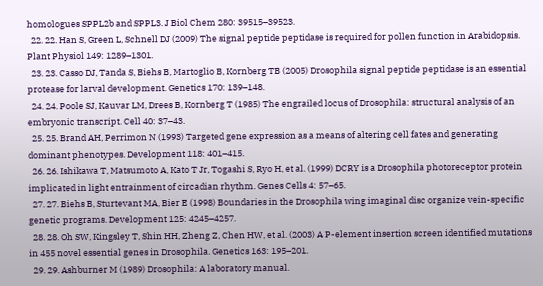homologues SPPL2b and SPPL3. J Biol Chem 280: 39515–39523.
  22. 22. Han S, Green L, Schnell DJ (2009) The signal peptide peptidase is required for pollen function in Arabidopsis. Plant Physiol 149: 1289–1301.
  23. 23. Casso DJ, Tanda S, Biehs B, Martoglio B, Kornberg TB (2005) Drosophila signal peptide peptidase is an essential protease for larval development. Genetics 170: 139–148.
  24. 24. Poole SJ, Kauvar LM, Drees B, Kornberg T (1985) The engrailed locus of Drosophila: structural analysis of an embryonic transcript. Cell 40: 37–43.
  25. 25. Brand AH, Perrimon N (1993) Targeted gene expression as a means of altering cell fates and generating dominant phenotypes. Development 118: 401–415.
  26. 26. Ishikawa T, Matsumoto A, Kato T Jr, Togashi S, Ryo H, et al. (1999) DCRY is a Drosophila photoreceptor protein implicated in light entrainment of circadian rhythm. Genes Cells 4: 57–65.
  27. 27. Biehs B, Sturtevant MA, Bier E (1998) Boundaries in the Drosophila wing imaginal disc organize vein-specific genetic programs. Development 125: 4245–4257.
  28. 28. Oh SW, Kingsley T, Shin HH, Zheng Z, Chen HW, et al. (2003) A P-element insertion screen identified mutations in 455 novel essential genes in Drosophila. Genetics 163: 195–201.
  29. 29. Ashburner M (1989) Drosophila: A laboratory manual.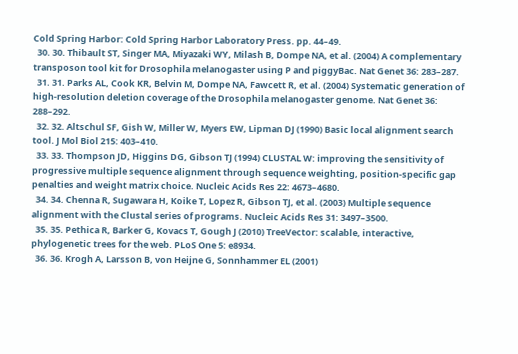Cold Spring Harbor: Cold Spring Harbor Laboratory Press. pp. 44–49.
  30. 30. Thibault ST, Singer MA, Miyazaki WY, Milash B, Dompe NA, et al. (2004) A complementary transposon tool kit for Drosophila melanogaster using P and piggyBac. Nat Genet 36: 283–287.
  31. 31. Parks AL, Cook KR, Belvin M, Dompe NA, Fawcett R, et al. (2004) Systematic generation of high-resolution deletion coverage of the Drosophila melanogaster genome. Nat Genet 36: 288–292.
  32. 32. Altschul SF, Gish W, Miller W, Myers EW, Lipman DJ (1990) Basic local alignment search tool. J Mol Biol 215: 403–410.
  33. 33. Thompson JD, Higgins DG, Gibson TJ (1994) CLUSTAL W: improving the sensitivity of progressive multiple sequence alignment through sequence weighting, position-specific gap penalties and weight matrix choice. Nucleic Acids Res 22: 4673–4680.
  34. 34. Chenna R, Sugawara H, Koike T, Lopez R, Gibson TJ, et al. (2003) Multiple sequence alignment with the Clustal series of programs. Nucleic Acids Res 31: 3497–3500.
  35. 35. Pethica R, Barker G, Kovacs T, Gough J (2010) TreeVector: scalable, interactive, phylogenetic trees for the web. PLoS One 5: e8934.
  36. 36. Krogh A, Larsson B, von Heijne G, Sonnhammer EL (2001)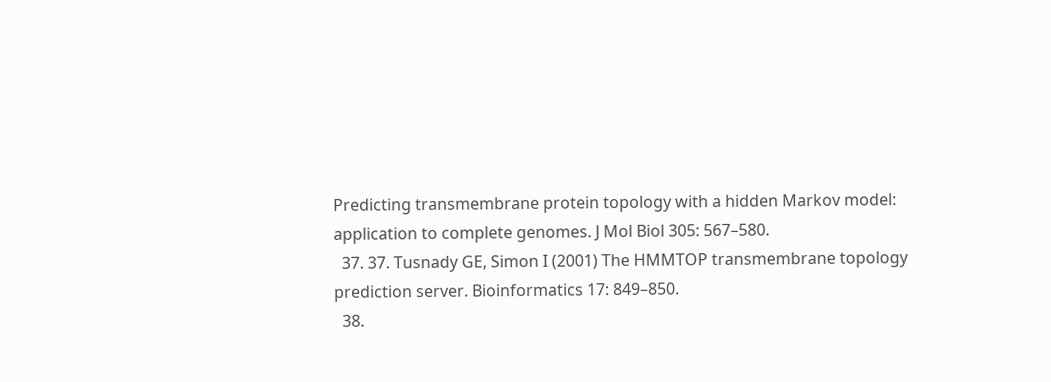Predicting transmembrane protein topology with a hidden Markov model: application to complete genomes. J Mol Biol 305: 567–580.
  37. 37. Tusnady GE, Simon I (2001) The HMMTOP transmembrane topology prediction server. Bioinformatics 17: 849–850.
  38.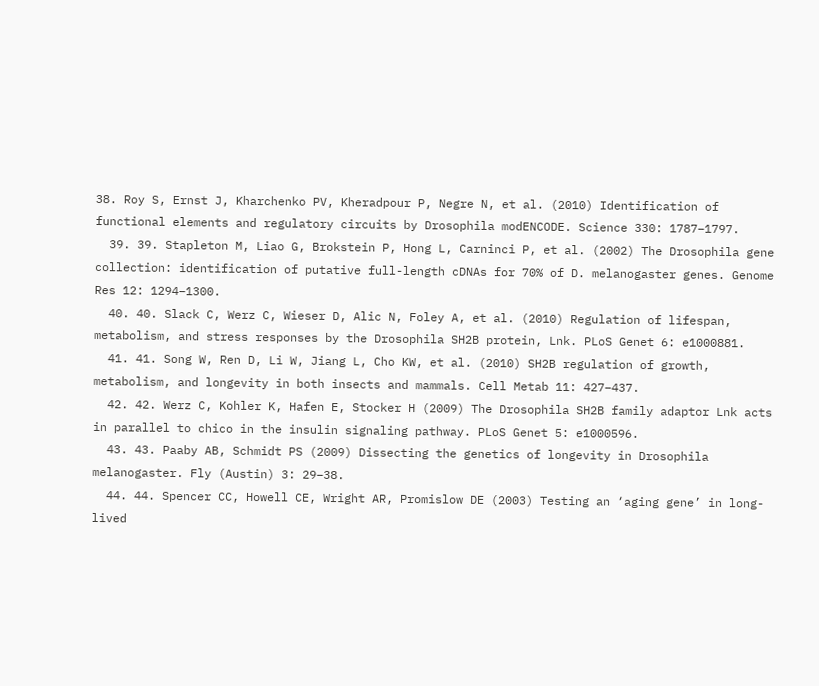38. Roy S, Ernst J, Kharchenko PV, Kheradpour P, Negre N, et al. (2010) Identification of functional elements and regulatory circuits by Drosophila modENCODE. Science 330: 1787–1797.
  39. 39. Stapleton M, Liao G, Brokstein P, Hong L, Carninci P, et al. (2002) The Drosophila gene collection: identification of putative full-length cDNAs for 70% of D. melanogaster genes. Genome Res 12: 1294–1300.
  40. 40. Slack C, Werz C, Wieser D, Alic N, Foley A, et al. (2010) Regulation of lifespan, metabolism, and stress responses by the Drosophila SH2B protein, Lnk. PLoS Genet 6: e1000881.
  41. 41. Song W, Ren D, Li W, Jiang L, Cho KW, et al. (2010) SH2B regulation of growth, metabolism, and longevity in both insects and mammals. Cell Metab 11: 427–437.
  42. 42. Werz C, Kohler K, Hafen E, Stocker H (2009) The Drosophila SH2B family adaptor Lnk acts in parallel to chico in the insulin signaling pathway. PLoS Genet 5: e1000596.
  43. 43. Paaby AB, Schmidt PS (2009) Dissecting the genetics of longevity in Drosophila melanogaster. Fly (Austin) 3: 29–38.
  44. 44. Spencer CC, Howell CE, Wright AR, Promislow DE (2003) Testing an ‘aging gene’ in long-lived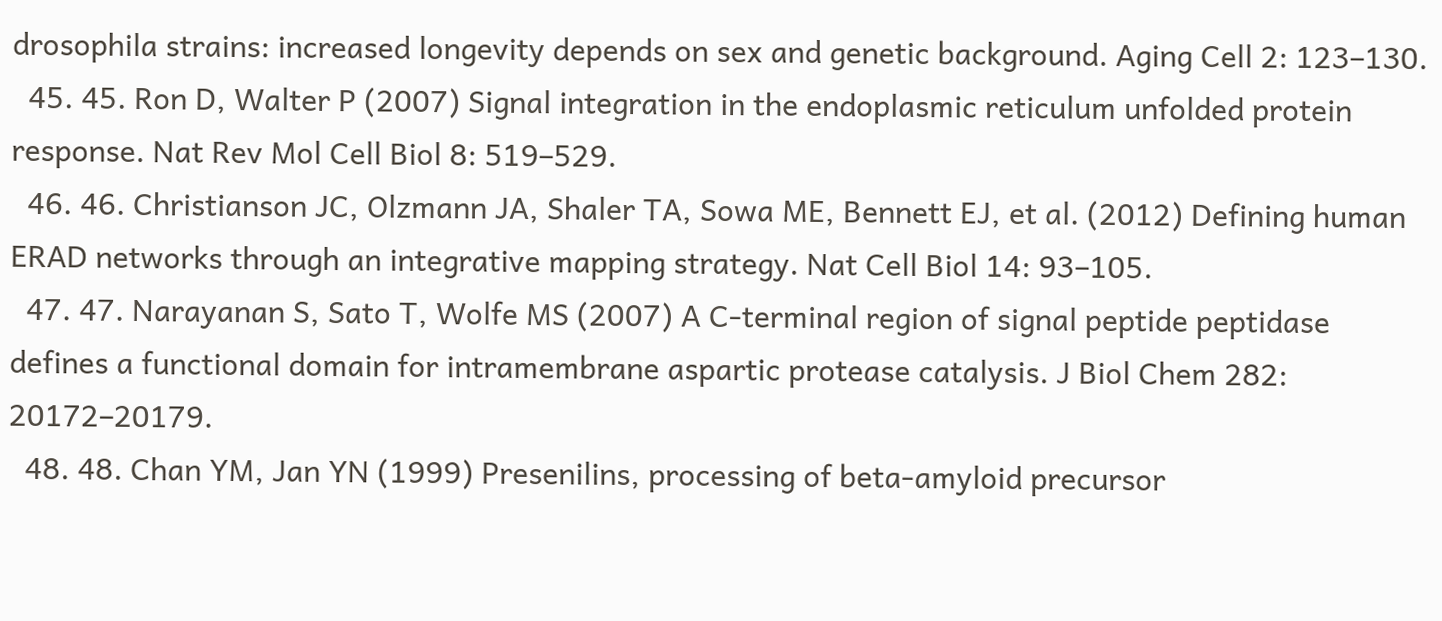drosophila strains: increased longevity depends on sex and genetic background. Aging Cell 2: 123–130.
  45. 45. Ron D, Walter P (2007) Signal integration in the endoplasmic reticulum unfolded protein response. Nat Rev Mol Cell Biol 8: 519–529.
  46. 46. Christianson JC, Olzmann JA, Shaler TA, Sowa ME, Bennett EJ, et al. (2012) Defining human ERAD networks through an integrative mapping strategy. Nat Cell Biol 14: 93–105.
  47. 47. Narayanan S, Sato T, Wolfe MS (2007) A C-terminal region of signal peptide peptidase defines a functional domain for intramembrane aspartic protease catalysis. J Biol Chem 282: 20172–20179.
  48. 48. Chan YM, Jan YN (1999) Presenilins, processing of beta-amyloid precursor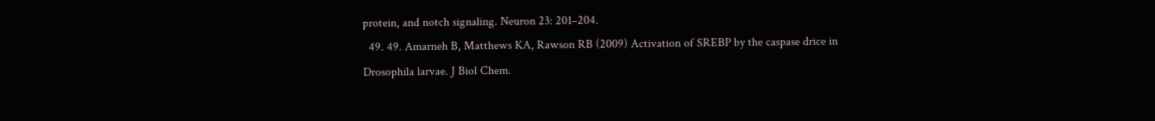protein, and notch signaling. Neuron 23: 201–204.
  49. 49. Amarneh B, Matthews KA, Rawson RB (2009) Activation of SREBP by the caspase drice in Drosophila larvae. J Biol Chem.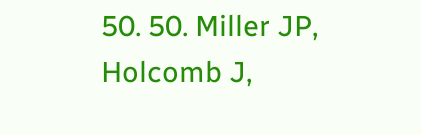50. 50. Miller JP, Holcomb J,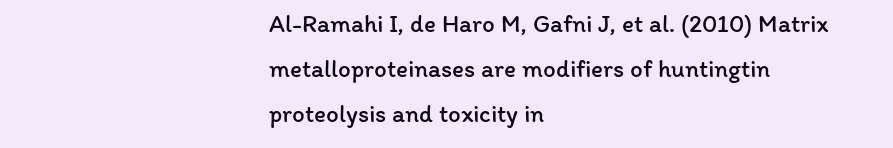Al-Ramahi I, de Haro M, Gafni J, et al. (2010) Matrix metalloproteinases are modifiers of huntingtin proteolysis and toxicity in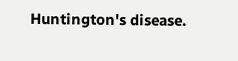Huntington's disease.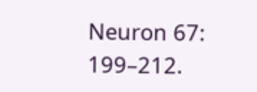Neuron 67: 199–212.